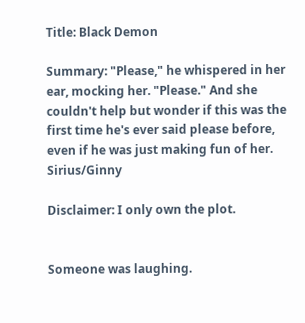Title: Black Demon

Summary: "Please," he whispered in her ear, mocking her. "Please." And she couldn't help but wonder if this was the first time he's ever said please before, even if he was just making fun of her. Sirius/Ginny

Disclaimer: I only own the plot.


Someone was laughing.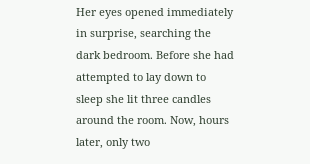Her eyes opened immediately in surprise, searching the dark bedroom. Before she had attempted to lay down to sleep she lit three candles around the room. Now, hours later, only two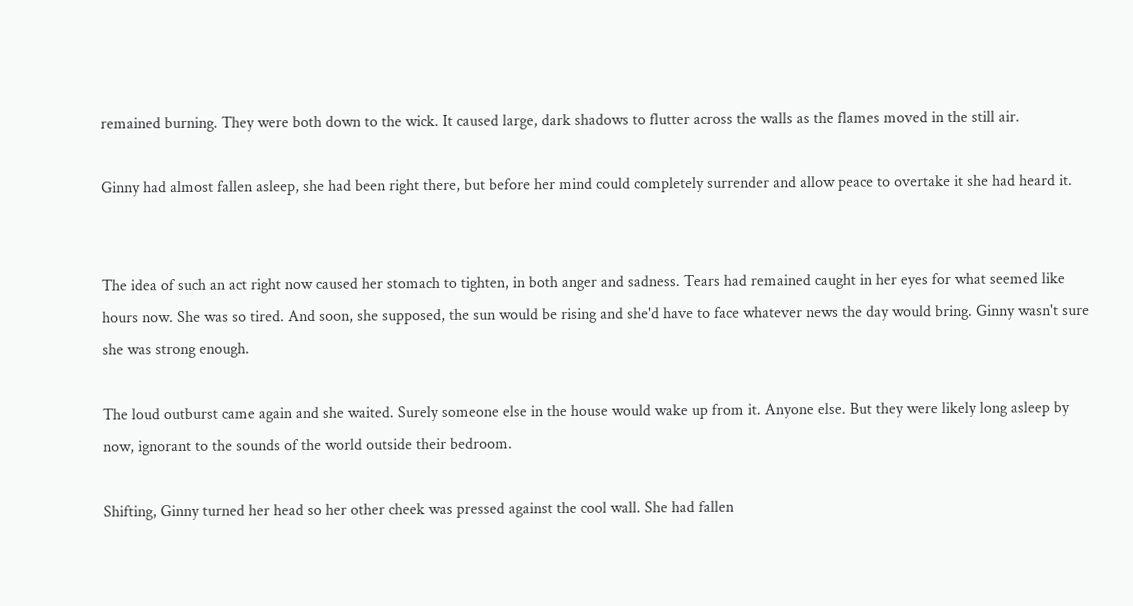remained burning. They were both down to the wick. It caused large, dark shadows to flutter across the walls as the flames moved in the still air.

Ginny had almost fallen asleep, she had been right there, but before her mind could completely surrender and allow peace to overtake it she had heard it.


The idea of such an act right now caused her stomach to tighten, in both anger and sadness. Tears had remained caught in her eyes for what seemed like hours now. She was so tired. And soon, she supposed, the sun would be rising and she'd have to face whatever news the day would bring. Ginny wasn't sure she was strong enough.

The loud outburst came again and she waited. Surely someone else in the house would wake up from it. Anyone else. But they were likely long asleep by now, ignorant to the sounds of the world outside their bedroom.

Shifting, Ginny turned her head so her other cheek was pressed against the cool wall. She had fallen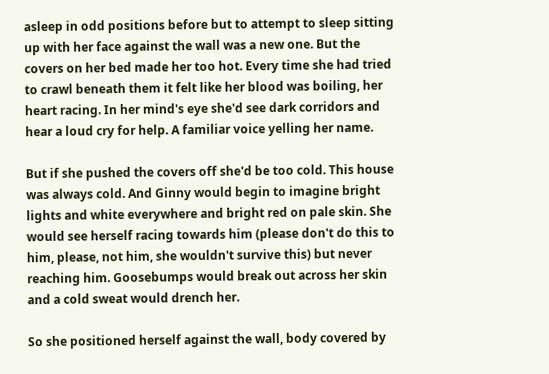asleep in odd positions before but to attempt to sleep sitting up with her face against the wall was a new one. But the covers on her bed made her too hot. Every time she had tried to crawl beneath them it felt like her blood was boiling, her heart racing. In her mind's eye she'd see dark corridors and hear a loud cry for help. A familiar voice yelling her name.

But if she pushed the covers off she'd be too cold. This house was always cold. And Ginny would begin to imagine bright lights and white everywhere and bright red on pale skin. She would see herself racing towards him (please don't do this to him, please, not him, she wouldn't survive this) but never reaching him. Goosebumps would break out across her skin and a cold sweat would drench her.

So she positioned herself against the wall, body covered by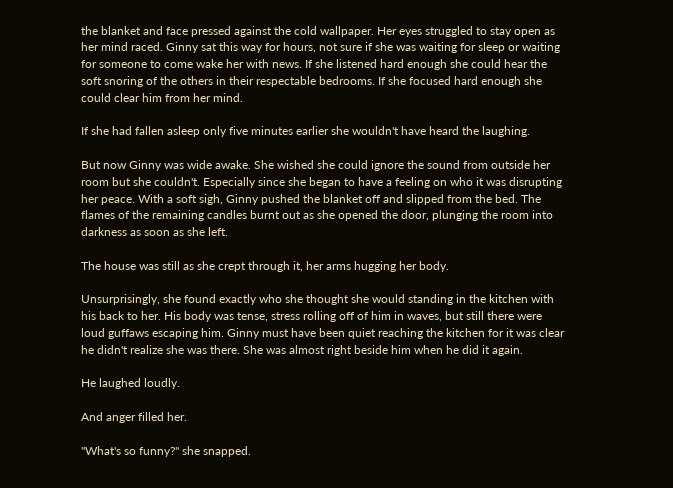the blanket and face pressed against the cold wallpaper. Her eyes struggled to stay open as her mind raced. Ginny sat this way for hours, not sure if she was waiting for sleep or waiting for someone to come wake her with news. If she listened hard enough she could hear the soft snoring of the others in their respectable bedrooms. If she focused hard enough she could clear him from her mind.

If she had fallen asleep only five minutes earlier she wouldn't have heard the laughing.

But now Ginny was wide awake. She wished she could ignore the sound from outside her room but she couldn't. Especially since she began to have a feeling on who it was disrupting her peace. With a soft sigh, Ginny pushed the blanket off and slipped from the bed. The flames of the remaining candles burnt out as she opened the door, plunging the room into darkness as soon as she left.

The house was still as she crept through it, her arms hugging her body.

Unsurprisingly, she found exactly who she thought she would standing in the kitchen with his back to her. His body was tense, stress rolling off of him in waves, but still there were loud guffaws escaping him. Ginny must have been quiet reaching the kitchen for it was clear he didn't realize she was there. She was almost right beside him when he did it again.

He laughed loudly.

And anger filled her.

"What's so funny?" she snapped.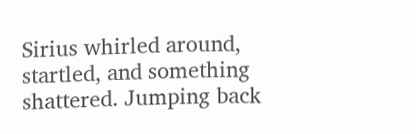Sirius whirled around, startled, and something shattered. Jumping back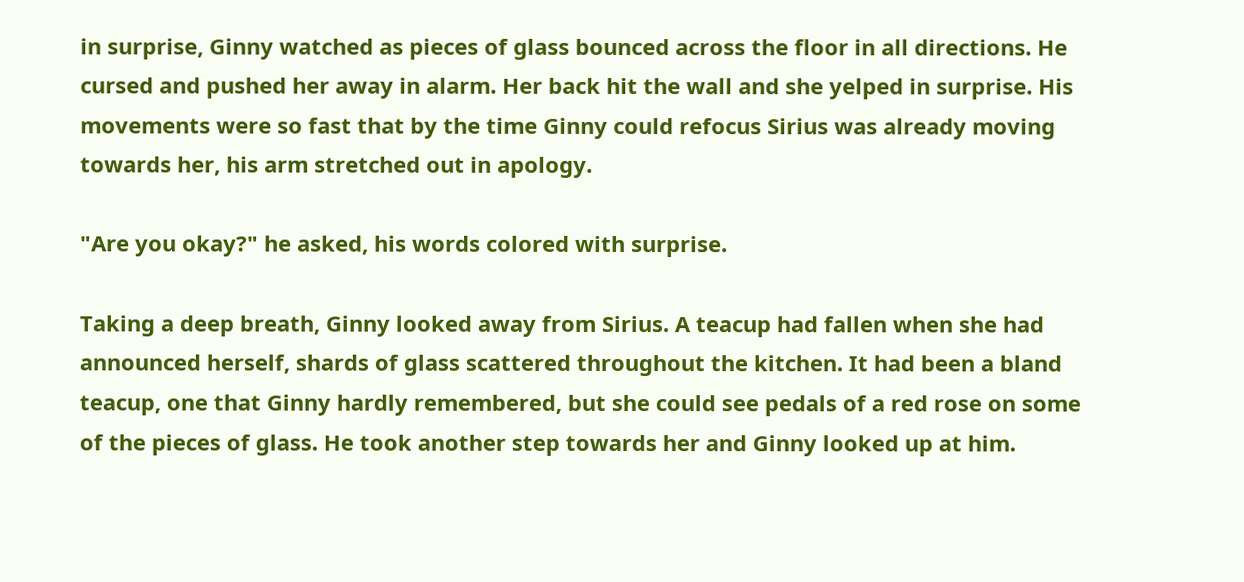in surprise, Ginny watched as pieces of glass bounced across the floor in all directions. He cursed and pushed her away in alarm. Her back hit the wall and she yelped in surprise. His movements were so fast that by the time Ginny could refocus Sirius was already moving towards her, his arm stretched out in apology.

"Are you okay?" he asked, his words colored with surprise.

Taking a deep breath, Ginny looked away from Sirius. A teacup had fallen when she had announced herself, shards of glass scattered throughout the kitchen. It had been a bland teacup, one that Ginny hardly remembered, but she could see pedals of a red rose on some of the pieces of glass. He took another step towards her and Ginny looked up at him.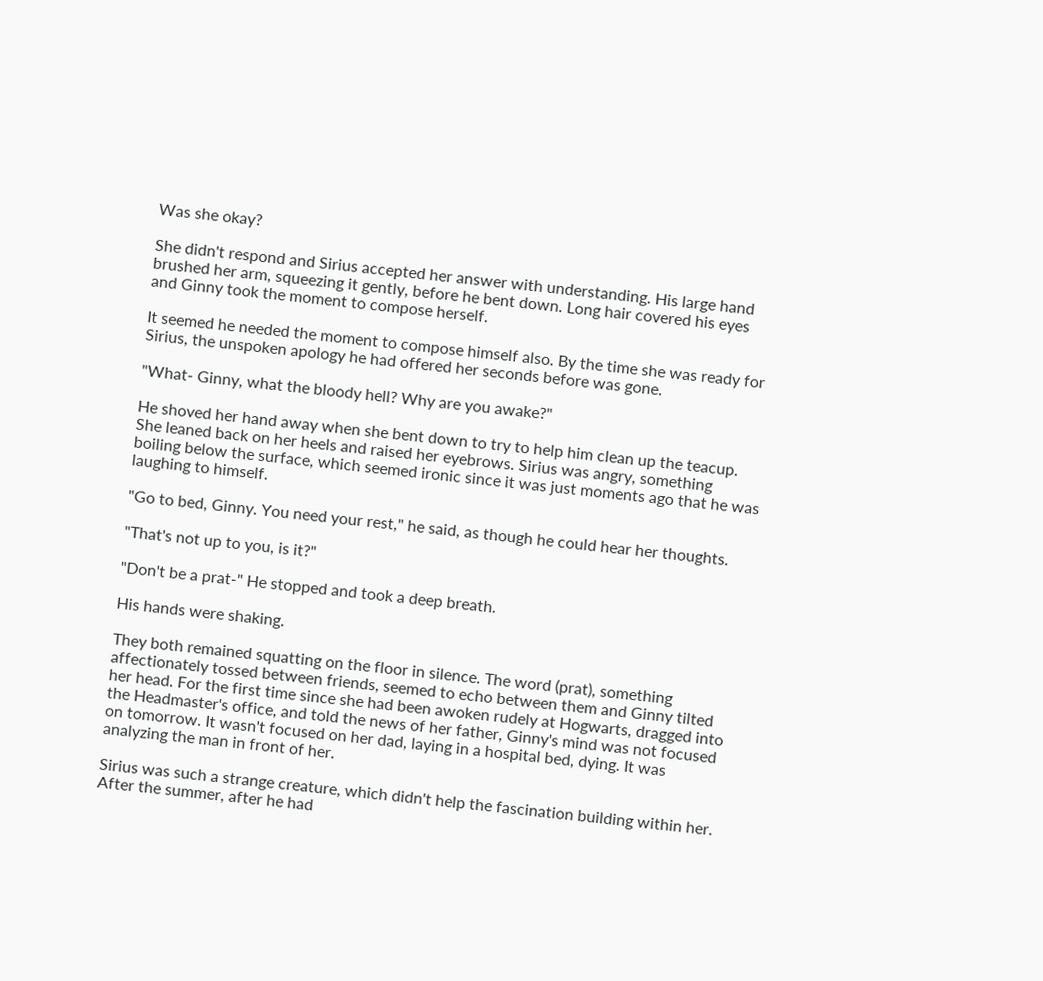Was she okay?

She didn't respond and Sirius accepted her answer with understanding. His large hand brushed her arm, squeezing it gently, before he bent down. Long hair covered his eyes and Ginny took the moment to compose herself.

It seemed he needed the moment to compose himself also. By the time she was ready for Sirius, the unspoken apology he had offered her seconds before was gone.

"What- Ginny, what the bloody hell? Why are you awake?"

He shoved her hand away when she bent down to try to help him clean up the teacup. She leaned back on her heels and raised her eyebrows. Sirius was angry, something boiling below the surface, which seemed ironic since it was just moments ago that he was laughing to himself.

"Go to bed, Ginny. You need your rest," he said, as though he could hear her thoughts.

"That's not up to you, is it?"

"Don't be a prat-" He stopped and took a deep breath.

His hands were shaking.

They both remained squatting on the floor in silence. The word (prat), something affectionately tossed between friends, seemed to echo between them and Ginny tilted her head. For the first time since she had been awoken rudely at Hogwarts, dragged into the Headmaster's office, and told the news of her father, Ginny's mind was not focused on tomorrow. It wasn't focused on her dad, laying in a hospital bed, dying. It was analyzing the man in front of her.

Sirius was such a strange creature, which didn't help the fascination building within her. After the summer, after he had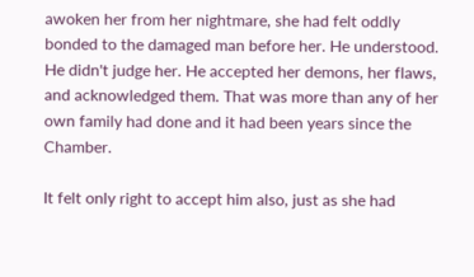awoken her from her nightmare, she had felt oddly bonded to the damaged man before her. He understood. He didn't judge her. He accepted her demons, her flaws, and acknowledged them. That was more than any of her own family had done and it had been years since the Chamber.

It felt only right to accept him also, just as she had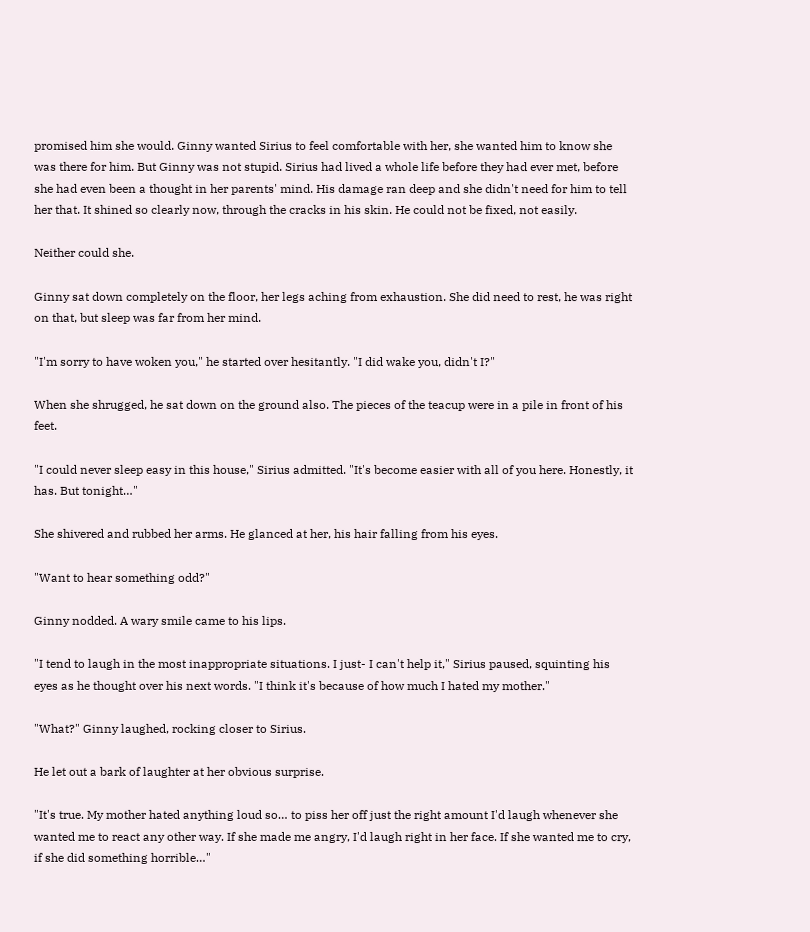promised him she would. Ginny wanted Sirius to feel comfortable with her, she wanted him to know she was there for him. But Ginny was not stupid. Sirius had lived a whole life before they had ever met, before she had even been a thought in her parents' mind. His damage ran deep and she didn't need for him to tell her that. It shined so clearly now, through the cracks in his skin. He could not be fixed, not easily.

Neither could she.

Ginny sat down completely on the floor, her legs aching from exhaustion. She did need to rest, he was right on that, but sleep was far from her mind.

"I'm sorry to have woken you," he started over hesitantly. "I did wake you, didn't I?"

When she shrugged, he sat down on the ground also. The pieces of the teacup were in a pile in front of his feet.

"I could never sleep easy in this house," Sirius admitted. "It's become easier with all of you here. Honestly, it has. But tonight…"

She shivered and rubbed her arms. He glanced at her, his hair falling from his eyes.

"Want to hear something odd?"

Ginny nodded. A wary smile came to his lips.

"I tend to laugh in the most inappropriate situations. I just- I can't help it," Sirius paused, squinting his eyes as he thought over his next words. "I think it's because of how much I hated my mother."

"What?" Ginny laughed, rocking closer to Sirius.

He let out a bark of laughter at her obvious surprise.

"It's true. My mother hated anything loud so… to piss her off just the right amount I'd laugh whenever she wanted me to react any other way. If she made me angry, I'd laugh right in her face. If she wanted me to cry, if she did something horrible…"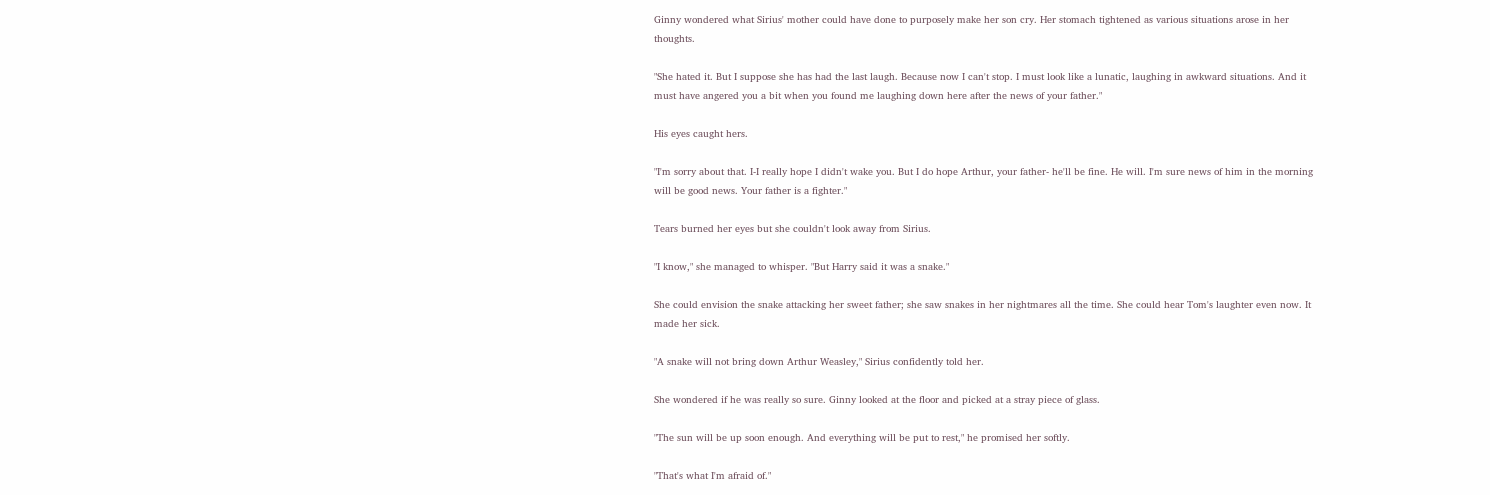Ginny wondered what Sirius' mother could have done to purposely make her son cry. Her stomach tightened as various situations arose in her thoughts.

"She hated it. But I suppose she has had the last laugh. Because now I can't stop. I must look like a lunatic, laughing in awkward situations. And it must have angered you a bit when you found me laughing down here after the news of your father."

His eyes caught hers.

"I'm sorry about that. I-I really hope I didn't wake you. But I do hope Arthur, your father- he'll be fine. He will. I'm sure news of him in the morning will be good news. Your father is a fighter."

Tears burned her eyes but she couldn't look away from Sirius.

"I know," she managed to whisper. "But Harry said it was a snake."

She could envision the snake attacking her sweet father; she saw snakes in her nightmares all the time. She could hear Tom's laughter even now. It made her sick.

"A snake will not bring down Arthur Weasley," Sirius confidently told her.

She wondered if he was really so sure. Ginny looked at the floor and picked at a stray piece of glass.

"The sun will be up soon enough. And everything will be put to rest," he promised her softly.

"That's what I'm afraid of."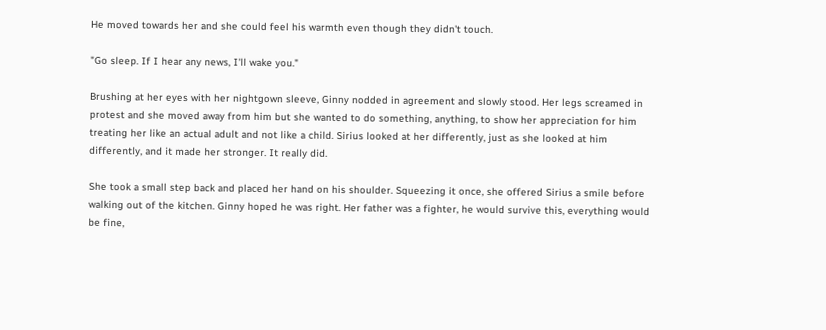He moved towards her and she could feel his warmth even though they didn't touch.

"Go sleep. If I hear any news, I'll wake you."

Brushing at her eyes with her nightgown sleeve, Ginny nodded in agreement and slowly stood. Her legs screamed in protest and she moved away from him but she wanted to do something, anything, to show her appreciation for him treating her like an actual adult and not like a child. Sirius looked at her differently, just as she looked at him differently, and it made her stronger. It really did.

She took a small step back and placed her hand on his shoulder. Squeezing it once, she offered Sirius a smile before walking out of the kitchen. Ginny hoped he was right. Her father was a fighter, he would survive this, everything would be fine,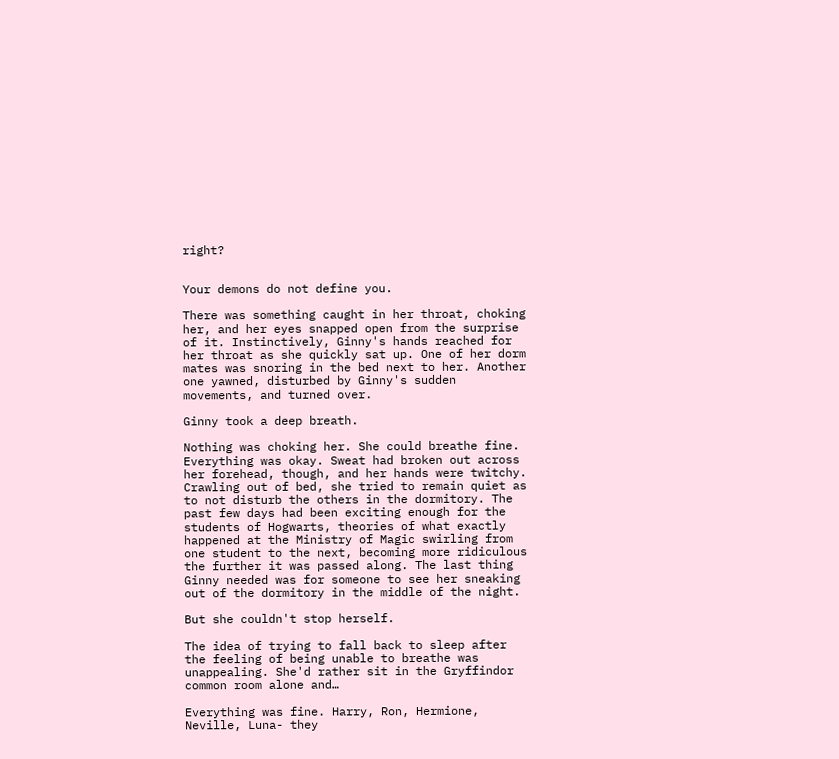right?


Your demons do not define you.

There was something caught in her throat, choking her, and her eyes snapped open from the surprise of it. Instinctively, Ginny's hands reached for her throat as she quickly sat up. One of her dorm mates was snoring in the bed next to her. Another one yawned, disturbed by Ginny's sudden movements, and turned over.

Ginny took a deep breath.

Nothing was choking her. She could breathe fine. Everything was okay. Sweat had broken out across her forehead, though, and her hands were twitchy. Crawling out of bed, she tried to remain quiet as to not disturb the others in the dormitory. The past few days had been exciting enough for the students of Hogwarts, theories of what exactly happened at the Ministry of Magic swirling from one student to the next, becoming more ridiculous the further it was passed along. The last thing Ginny needed was for someone to see her sneaking out of the dormitory in the middle of the night.

But she couldn't stop herself.

The idea of trying to fall back to sleep after the feeling of being unable to breathe was unappealing. She'd rather sit in the Gryffindor common room alone and…

Everything was fine. Harry, Ron, Hermione, Neville, Luna- they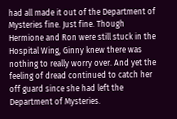had all made it out of the Department of Mysteries fine. Just fine. Though Hermione and Ron were still stuck in the Hospital Wing, Ginny knew there was nothing to really worry over. And yet the feeling of dread continued to catch her off guard since she had left the Department of Mysteries.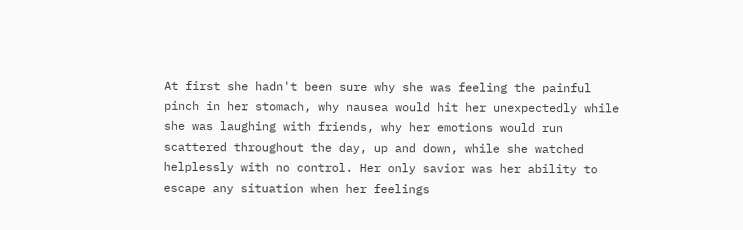At first she hadn't been sure why she was feeling the painful pinch in her stomach, why nausea would hit her unexpectedly while she was laughing with friends, why her emotions would run scattered throughout the day, up and down, while she watched helplessly with no control. Her only savior was her ability to escape any situation when her feelings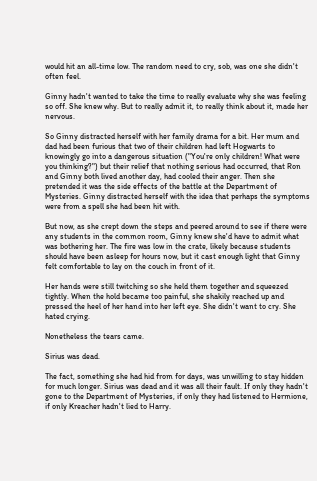would hit an all-time low. The random need to cry, sob, was one she didn't often feel.

Ginny hadn't wanted to take the time to really evaluate why she was feeling so off. She knew why. But to really admit it, to really think about it, made her nervous.

So Ginny distracted herself with her family drama for a bit. Her mum and dad had been furious that two of their children had left Hogwarts to knowingly go into a dangerous situation ("You're only children! What were you thinking?") but their relief that nothing serious had occurred, that Ron and Ginny both lived another day, had cooled their anger. Then she pretended it was the side effects of the battle at the Department of Mysteries. Ginny distracted herself with the idea that perhaps the symptoms were from a spell she had been hit with.

But now, as she crept down the steps and peered around to see if there were any students in the common room, Ginny knew she'd have to admit what was bothering her. The fire was low in the crate, likely because students should have been asleep for hours now, but it cast enough light that Ginny felt comfortable to lay on the couch in front of it.

Her hands were still twitching so she held them together and squeezed tightly. When the hold became too painful, she shakily reached up and pressed the heel of her hand into her left eye. She didn't want to cry. She hated crying.

Nonetheless the tears came.

Sirius was dead.

The fact, something she had hid from for days, was unwilling to stay hidden for much longer. Sirius was dead and it was all their fault. If only they hadn't gone to the Department of Mysteries, if only they had listened to Hermione, if only Kreacher hadn't lied to Harry.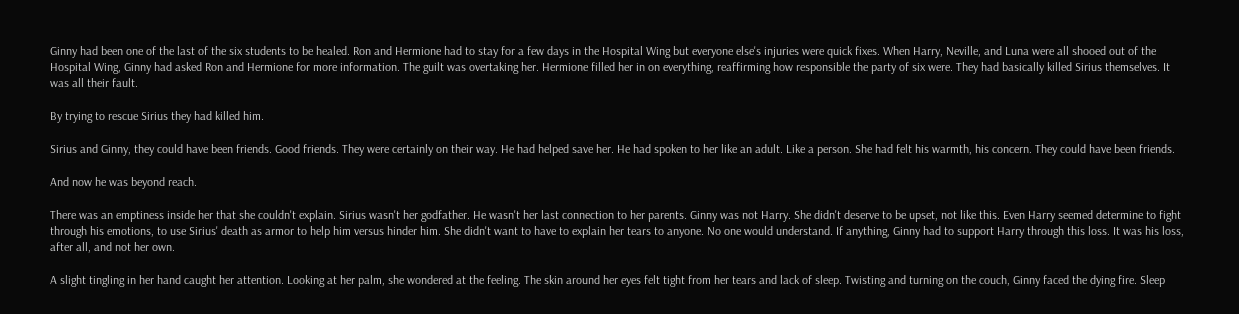Ginny had been one of the last of the six students to be healed. Ron and Hermione had to stay for a few days in the Hospital Wing but everyone else's injuries were quick fixes. When Harry, Neville, and Luna were all shooed out of the Hospital Wing, Ginny had asked Ron and Hermione for more information. The guilt was overtaking her. Hermione filled her in on everything, reaffirming how responsible the party of six were. They had basically killed Sirius themselves. It was all their fault.

By trying to rescue Sirius they had killed him.

Sirius and Ginny, they could have been friends. Good friends. They were certainly on their way. He had helped save her. He had spoken to her like an adult. Like a person. She had felt his warmth, his concern. They could have been friends.

And now he was beyond reach.

There was an emptiness inside her that she couldn't explain. Sirius wasn't her godfather. He wasn't her last connection to her parents. Ginny was not Harry. She didn't deserve to be upset, not like this. Even Harry seemed determine to fight through his emotions, to use Sirius' death as armor to help him versus hinder him. She didn't want to have to explain her tears to anyone. No one would understand. If anything, Ginny had to support Harry through this loss. It was his loss, after all, and not her own.

A slight tingling in her hand caught her attention. Looking at her palm, she wondered at the feeling. The skin around her eyes felt tight from her tears and lack of sleep. Twisting and turning on the couch, Ginny faced the dying fire. Sleep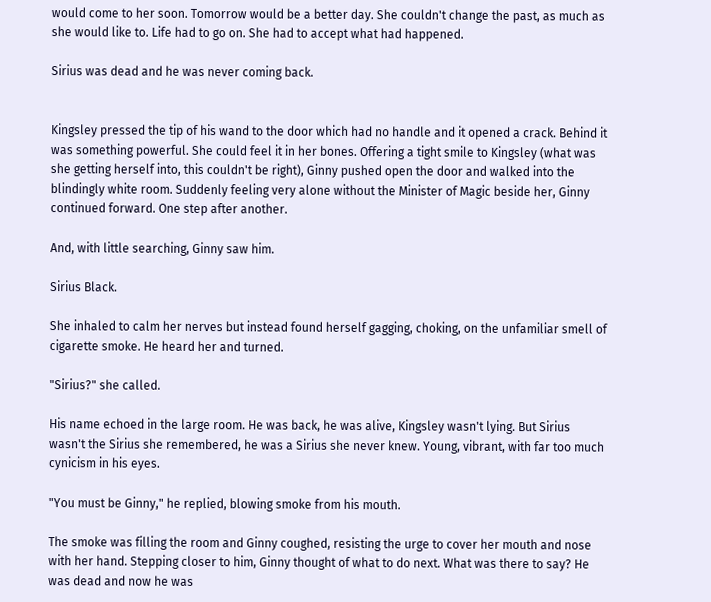would come to her soon. Tomorrow would be a better day. She couldn't change the past, as much as she would like to. Life had to go on. She had to accept what had happened.

Sirius was dead and he was never coming back.


Kingsley pressed the tip of his wand to the door which had no handle and it opened a crack. Behind it was something powerful. She could feel it in her bones. Offering a tight smile to Kingsley (what was she getting herself into, this couldn't be right), Ginny pushed open the door and walked into the blindingly white room. Suddenly feeling very alone without the Minister of Magic beside her, Ginny continued forward. One step after another.

And, with little searching, Ginny saw him.

Sirius Black.

She inhaled to calm her nerves but instead found herself gagging, choking, on the unfamiliar smell of cigarette smoke. He heard her and turned.

"Sirius?" she called.

His name echoed in the large room. He was back, he was alive, Kingsley wasn't lying. But Sirius wasn't the Sirius she remembered, he was a Sirius she never knew. Young, vibrant, with far too much cynicism in his eyes.

"You must be Ginny," he replied, blowing smoke from his mouth.

The smoke was filling the room and Ginny coughed, resisting the urge to cover her mouth and nose with her hand. Stepping closer to him, Ginny thought of what to do next. What was there to say? He was dead and now he was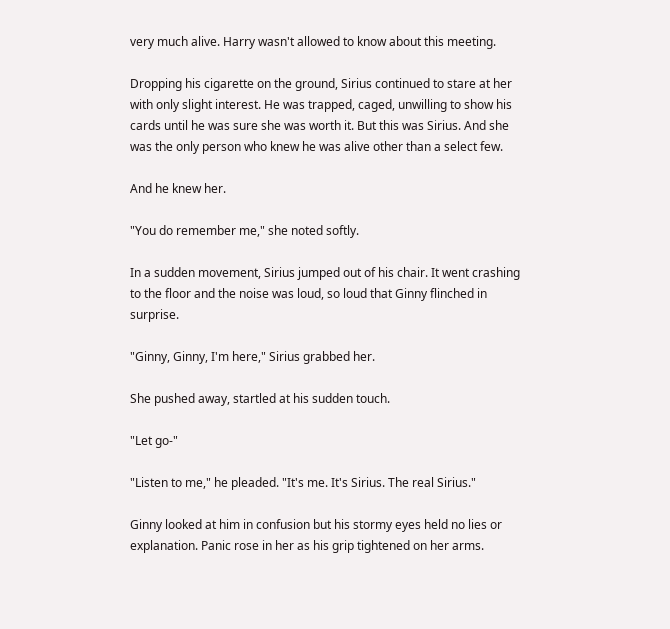very much alive. Harry wasn't allowed to know about this meeting.

Dropping his cigarette on the ground, Sirius continued to stare at her with only slight interest. He was trapped, caged, unwilling to show his cards until he was sure she was worth it. But this was Sirius. And she was the only person who knew he was alive other than a select few.

And he knew her.

"You do remember me," she noted softly.

In a sudden movement, Sirius jumped out of his chair. It went crashing to the floor and the noise was loud, so loud that Ginny flinched in surprise.

"Ginny, Ginny, I'm here," Sirius grabbed her.

She pushed away, startled at his sudden touch.

"Let go-"

"Listen to me," he pleaded. "It's me. It's Sirius. The real Sirius."

Ginny looked at him in confusion but his stormy eyes held no lies or explanation. Panic rose in her as his grip tightened on her arms.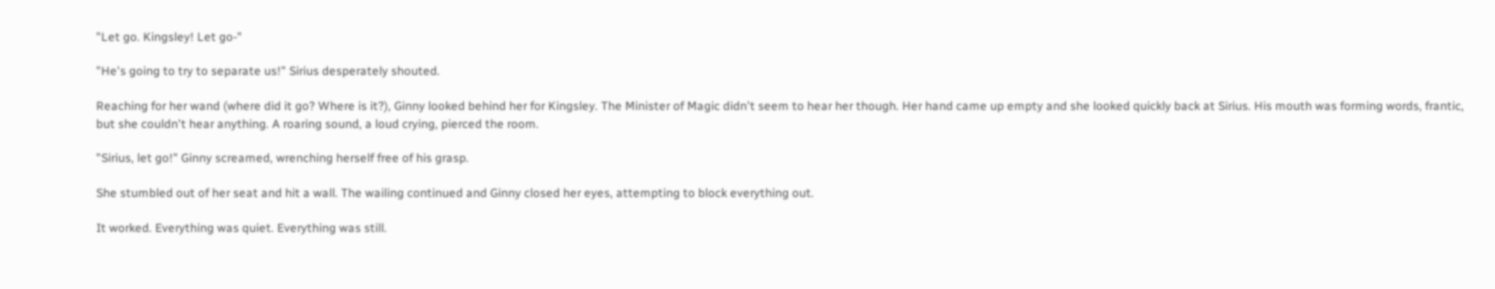"Let go. Kingsley! Let go-"

"He's going to try to separate us!" Sirius desperately shouted.

Reaching for her wand (where did it go? Where is it?), Ginny looked behind her for Kingsley. The Minister of Magic didn't seem to hear her though. Her hand came up empty and she looked quickly back at Sirius. His mouth was forming words, frantic, but she couldn't hear anything. A roaring sound, a loud crying, pierced the room.

"Sirius, let go!" Ginny screamed, wrenching herself free of his grasp.

She stumbled out of her seat and hit a wall. The wailing continued and Ginny closed her eyes, attempting to block everything out.

It worked. Everything was quiet. Everything was still.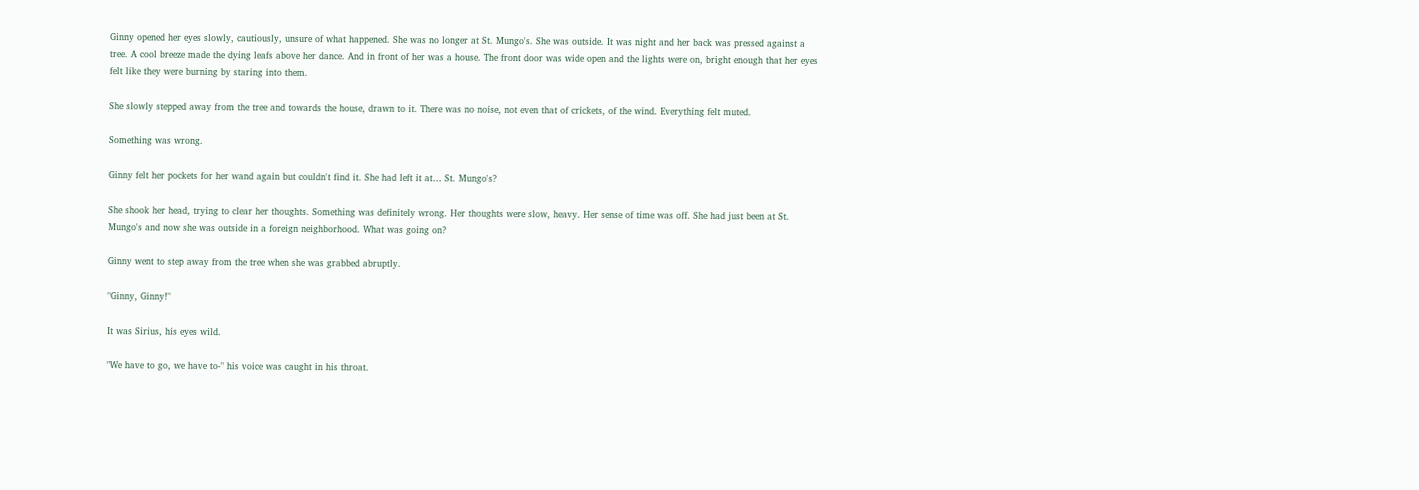Ginny opened her eyes slowly, cautiously, unsure of what happened. She was no longer at St. Mungo's. She was outside. It was night and her back was pressed against a tree. A cool breeze made the dying leafs above her dance. And in front of her was a house. The front door was wide open and the lights were on, bright enough that her eyes felt like they were burning by staring into them.

She slowly stepped away from the tree and towards the house, drawn to it. There was no noise, not even that of crickets, of the wind. Everything felt muted.

Something was wrong.

Ginny felt her pockets for her wand again but couldn't find it. She had left it at… St. Mungo's?

She shook her head, trying to clear her thoughts. Something was definitely wrong. Her thoughts were slow, heavy. Her sense of time was off. She had just been at St. Mungo's and now she was outside in a foreign neighborhood. What was going on?

Ginny went to step away from the tree when she was grabbed abruptly.

"Ginny, Ginny!"

It was Sirius, his eyes wild.

"We have to go, we have to-" his voice was caught in his throat.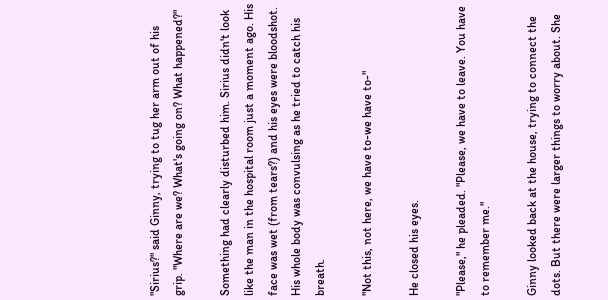"Sirius?" said Ginny, trying to tug her arm out of his grip. "Where are we? What's going on? What happened?"

Something had clearly disturbed him. Sirius didn't look like the man in the hospital room just a moment ago. His face was wet (from tears?) and his eyes were bloodshot. His whole body was convulsing as he tried to catch his breath.

"Not this, not here, we have to-we have to-"

He closed his eyes.

"Please," he pleaded. "Please, we have to leave. You have to remember me."

Ginny looked back at the house, trying to connect the dots. But there were larger things to worry about. She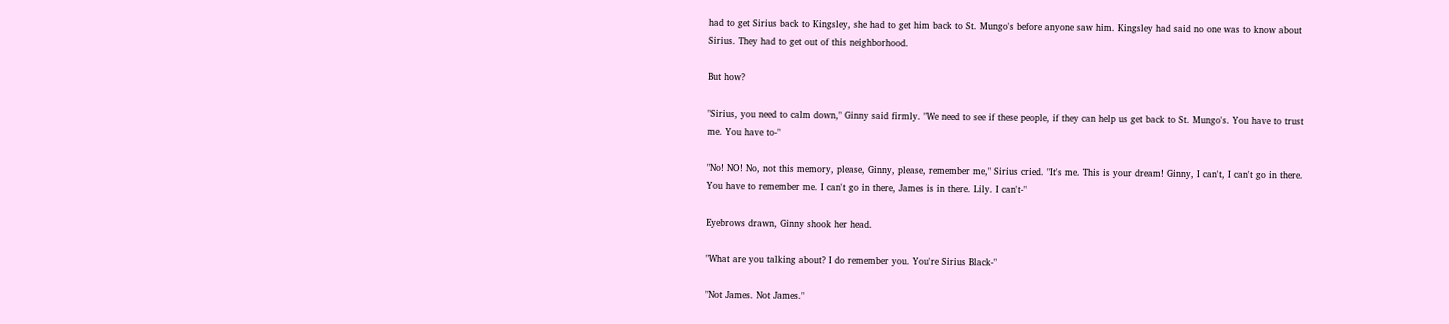had to get Sirius back to Kingsley, she had to get him back to St. Mungo's before anyone saw him. Kingsley had said no one was to know about Sirius. They had to get out of this neighborhood.

But how?

"Sirius, you need to calm down," Ginny said firmly. "We need to see if these people, if they can help us get back to St. Mungo's. You have to trust me. You have to-"

"No! NO! No, not this memory, please, Ginny, please, remember me," Sirius cried. "It's me. This is your dream! Ginny, I can't, I can't go in there. You have to remember me. I can't go in there, James is in there. Lily. I can't-"

Eyebrows drawn, Ginny shook her head.

"What are you talking about? I do remember you. You're Sirius Black-"

"Not James. Not James."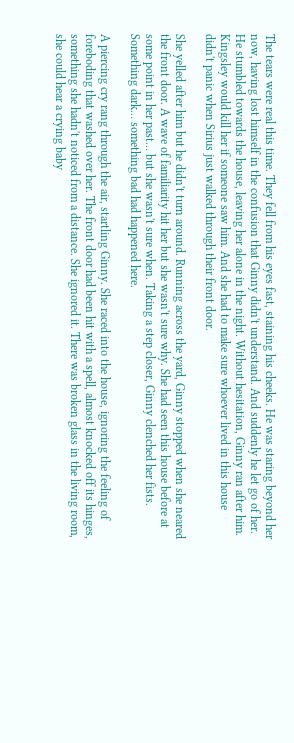The tears were real this time. They fell from his eyes fast, staining his cheeks. He was staring beyond her now, having lost himself in the confusion that Ginny didn't understand. And suddenly he let go of her. He stumbled towards the house, leaving her alone in the night. Without hesitation, Ginny ran after him. Kingsley would kill her if someone saw him. And she had to make sure whoever lived in this house didn't panic when Sirius just walked through their front door.

She yelled after him but he didn't turn around. Running across the yard, Ginny stopped when she neared the front door. A wave of familiarity hit her but she wasn't sure why. She had seen this house before at some point in her past… but she wasn't sure when. Taking a step closer, Ginny clenched her fists. Something dark… something bad had happened here.

A piercing cry rang through the air, startling Ginny. She raced into the house, ignoring the feeling of foreboding that washed over her. The front door had been hit with a spell, almost knocked off its hinges, something she hadn't noticed from a distance. She ignored it. There was broken glass in the living room, she could hear a crying baby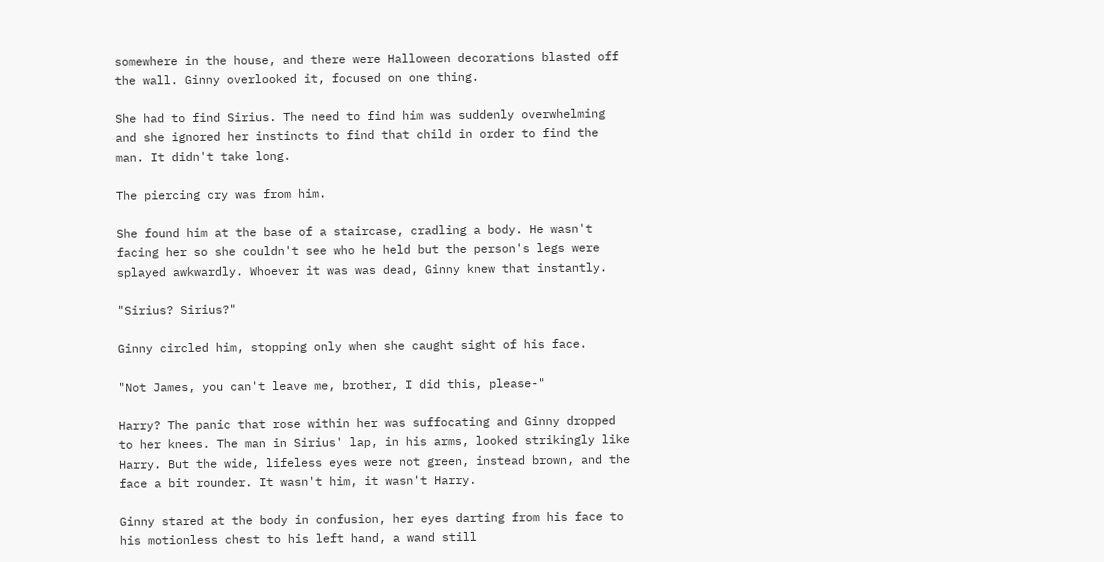somewhere in the house, and there were Halloween decorations blasted off the wall. Ginny overlooked it, focused on one thing.

She had to find Sirius. The need to find him was suddenly overwhelming and she ignored her instincts to find that child in order to find the man. It didn't take long.

The piercing cry was from him.

She found him at the base of a staircase, cradling a body. He wasn't facing her so she couldn't see who he held but the person's legs were splayed awkwardly. Whoever it was was dead, Ginny knew that instantly.

"Sirius? Sirius?"

Ginny circled him, stopping only when she caught sight of his face.

"Not James, you can't leave me, brother, I did this, please-"

Harry? The panic that rose within her was suffocating and Ginny dropped to her knees. The man in Sirius' lap, in his arms, looked strikingly like Harry. But the wide, lifeless eyes were not green, instead brown, and the face a bit rounder. It wasn't him, it wasn't Harry.

Ginny stared at the body in confusion, her eyes darting from his face to his motionless chest to his left hand, a wand still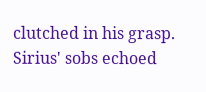clutched in his grasp. Sirius' sobs echoed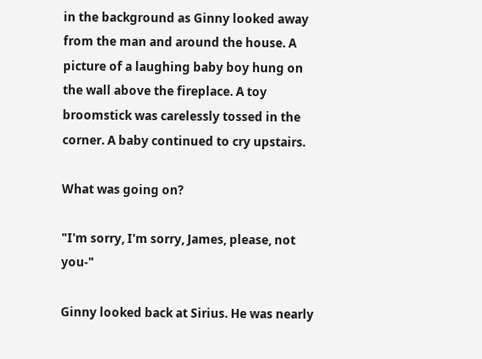in the background as Ginny looked away from the man and around the house. A picture of a laughing baby boy hung on the wall above the fireplace. A toy broomstick was carelessly tossed in the corner. A baby continued to cry upstairs.

What was going on?

"I'm sorry, I'm sorry, James, please, not you-"

Ginny looked back at Sirius. He was nearly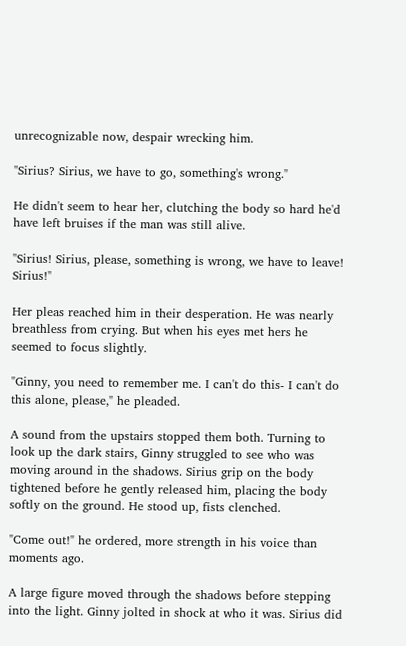unrecognizable now, despair wrecking him.

"Sirius? Sirius, we have to go, something's wrong."

He didn't seem to hear her, clutching the body so hard he'd have left bruises if the man was still alive.

"Sirius! Sirius, please, something is wrong, we have to leave! Sirius!"

Her pleas reached him in their desperation. He was nearly breathless from crying. But when his eyes met hers he seemed to focus slightly.

"Ginny, you need to remember me. I can't do this- I can't do this alone, please," he pleaded.

A sound from the upstairs stopped them both. Turning to look up the dark stairs, Ginny struggled to see who was moving around in the shadows. Sirius grip on the body tightened before he gently released him, placing the body softly on the ground. He stood up, fists clenched.

"Come out!" he ordered, more strength in his voice than moments ago.

A large figure moved through the shadows before stepping into the light. Ginny jolted in shock at who it was. Sirius did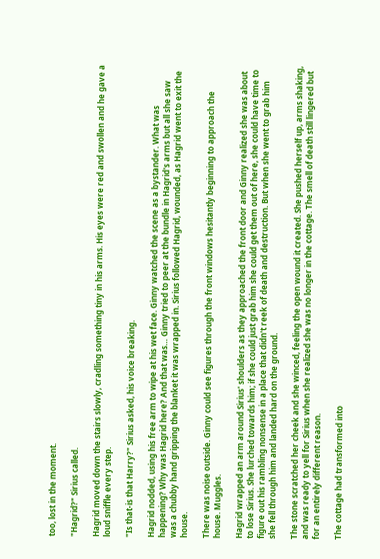too, lost in the moment.

"Hagrid?" Sirius called.

Hagrid moved down the stairs slowly, cradling something tiny in his arms. His eyes were red and swollen and he gave a loud sniffle every step.

"Is that-is that Harry?" Sirius asked, his voice breaking.

Hagrid nodded, using his free arm to wipe at his wet face. Ginny watched the scene as a bystander. What was happening? Why was Hagrid here? And that was… Ginny tried to peer at the bundle in Hagrid's arms but all she saw was a chubby hand gripping the blanket it was wrapped in. Sirius followed Hagrid, wounded, as Hagrid went to exit the house.

There was noise outside. Ginny could see figures through the front windows hesitantly beginning to approach the house. Muggles.

Hagrid wrapped an arm around Sirius' shoulders as they approached the front door and Ginny realized she was about to lose Sirius. She lurched towards him; if she could just grab him she could get them out of here, she could have time to figure out his rambling nonsense in a place that didn't reek of death and destruction. But when she went to grab him she fell through him and landed hard on the ground.

The stone scratched her cheek and she winced, feeling the open wound it created. She pushed herself up, arms shaking, and was ready to yell for Sirius when she realized she was no longer in the cottage. The smell of death still lingered but for an entirely different reason.

The cottage had transformed into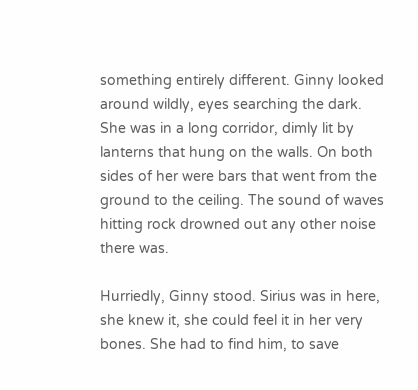something entirely different. Ginny looked around wildly, eyes searching the dark. She was in a long corridor, dimly lit by lanterns that hung on the walls. On both sides of her were bars that went from the ground to the ceiling. The sound of waves hitting rock drowned out any other noise there was.

Hurriedly, Ginny stood. Sirius was in here, she knew it, she could feel it in her very bones. She had to find him, to save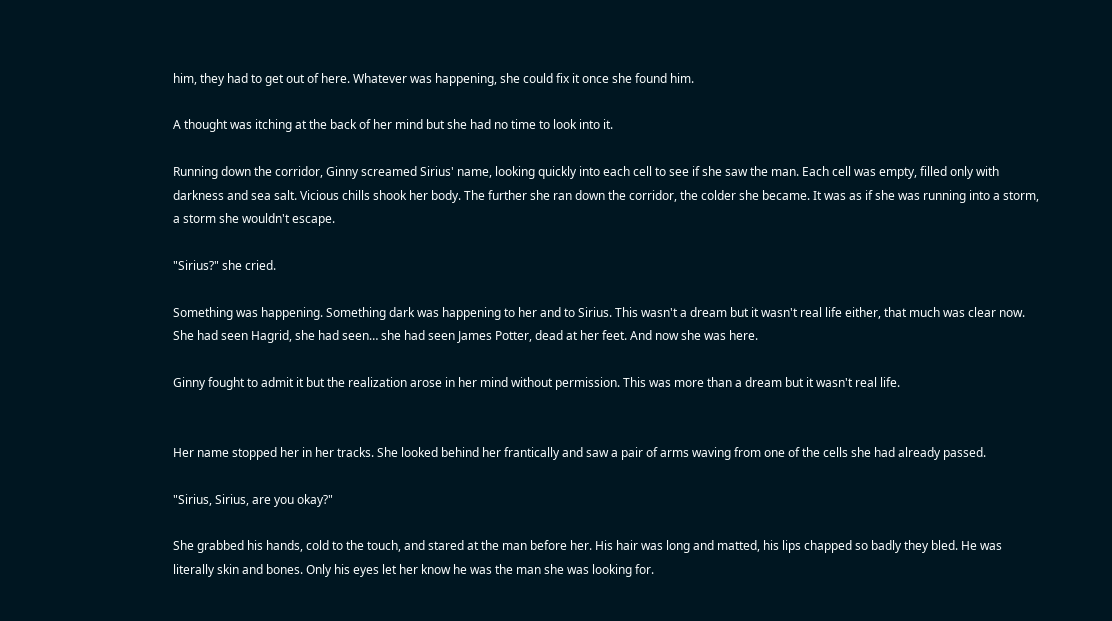him, they had to get out of here. Whatever was happening, she could fix it once she found him.

A thought was itching at the back of her mind but she had no time to look into it.

Running down the corridor, Ginny screamed Sirius' name, looking quickly into each cell to see if she saw the man. Each cell was empty, filled only with darkness and sea salt. Vicious chills shook her body. The further she ran down the corridor, the colder she became. It was as if she was running into a storm, a storm she wouldn't escape.

"Sirius?" she cried.

Something was happening. Something dark was happening to her and to Sirius. This wasn't a dream but it wasn't real life either, that much was clear now. She had seen Hagrid, she had seen… she had seen James Potter, dead at her feet. And now she was here.

Ginny fought to admit it but the realization arose in her mind without permission. This was more than a dream but it wasn't real life.


Her name stopped her in her tracks. She looked behind her frantically and saw a pair of arms waving from one of the cells she had already passed.

"Sirius, Sirius, are you okay?"

She grabbed his hands, cold to the touch, and stared at the man before her. His hair was long and matted, his lips chapped so badly they bled. He was literally skin and bones. Only his eyes let her know he was the man she was looking for.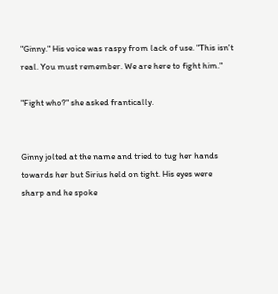"Ginny." His voice was raspy from lack of use. "This isn't real. You must remember. We are here to fight him."

"Fight who?" she asked frantically.


Ginny jolted at the name and tried to tug her hands towards her but Sirius held on tight. His eyes were sharp and he spoke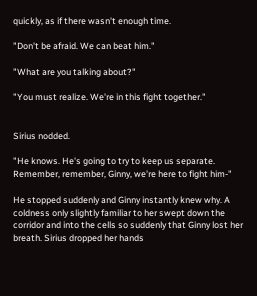quickly, as if there wasn't enough time.

"Don't be afraid. We can beat him."

"What are you talking about?"

"You must realize. We're in this fight together."


Sirius nodded.

"He knows. He's going to try to keep us separate. Remember, remember, Ginny, we're here to fight him-"

He stopped suddenly and Ginny instantly knew why. A coldness only slightly familiar to her swept down the corridor and into the cells so suddenly that Ginny lost her breath. Sirius dropped her hands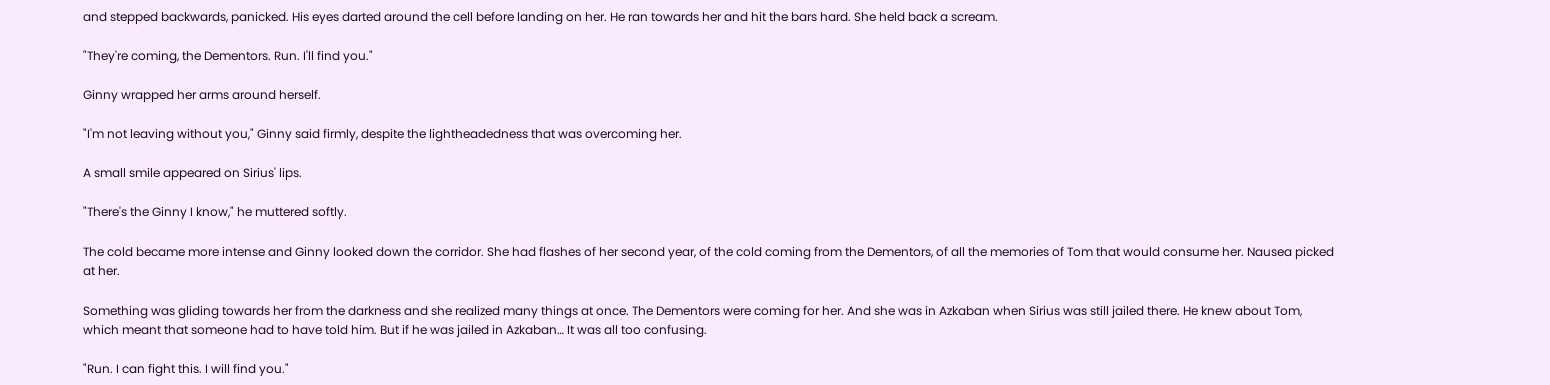and stepped backwards, panicked. His eyes darted around the cell before landing on her. He ran towards her and hit the bars hard. She held back a scream.

"They're coming, the Dementors. Run. I'll find you."

Ginny wrapped her arms around herself.

"I'm not leaving without you," Ginny said firmly, despite the lightheadedness that was overcoming her.

A small smile appeared on Sirius' lips.

"There's the Ginny I know," he muttered softly.

The cold became more intense and Ginny looked down the corridor. She had flashes of her second year, of the cold coming from the Dementors, of all the memories of Tom that would consume her. Nausea picked at her.

Something was gliding towards her from the darkness and she realized many things at once. The Dementors were coming for her. And she was in Azkaban when Sirius was still jailed there. He knew about Tom, which meant that someone had to have told him. But if he was jailed in Azkaban… It was all too confusing.

"Run. I can fight this. I will find you."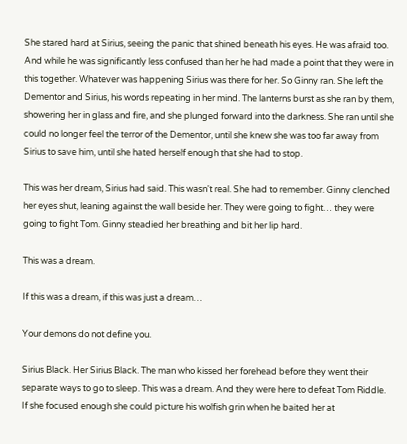She stared hard at Sirius, seeing the panic that shined beneath his eyes. He was afraid too. And while he was significantly less confused than her he had made a point that they were in this together. Whatever was happening Sirius was there for her. So Ginny ran. She left the Dementor and Sirius, his words repeating in her mind. The lanterns burst as she ran by them, showering her in glass and fire, and she plunged forward into the darkness. She ran until she could no longer feel the terror of the Dementor, until she knew she was too far away from Sirius to save him, until she hated herself enough that she had to stop.

This was her dream, Sirius had said. This wasn't real. She had to remember. Ginny clenched her eyes shut, leaning against the wall beside her. They were going to fight… they were going to fight Tom. Ginny steadied her breathing and bit her lip hard.

This was a dream.

If this was a dream, if this was just a dream…

Your demons do not define you.

Sirius Black. Her Sirius Black. The man who kissed her forehead before they went their separate ways to go to sleep. This was a dream. And they were here to defeat Tom Riddle. If she focused enough she could picture his wolfish grin when he baited her at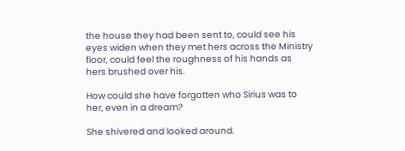the house they had been sent to, could see his eyes widen when they met hers across the Ministry floor, could feel the roughness of his hands as hers brushed over his.

How could she have forgotten who Sirius was to her, even in a dream?

She shivered and looked around.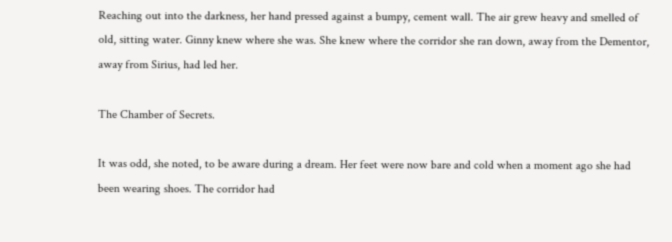Reaching out into the darkness, her hand pressed against a bumpy, cement wall. The air grew heavy and smelled of old, sitting water. Ginny knew where she was. She knew where the corridor she ran down, away from the Dementor, away from Sirius, had led her.

The Chamber of Secrets.

It was odd, she noted, to be aware during a dream. Her feet were now bare and cold when a moment ago she had been wearing shoes. The corridor had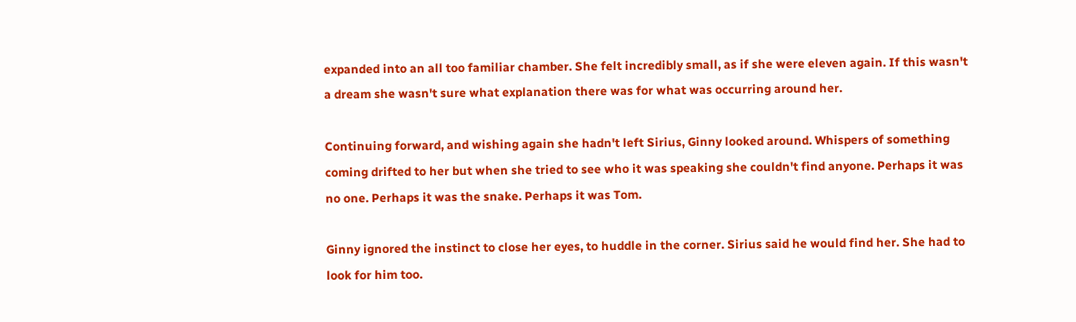expanded into an all too familiar chamber. She felt incredibly small, as if she were eleven again. If this wasn't a dream she wasn't sure what explanation there was for what was occurring around her.

Continuing forward, and wishing again she hadn't left Sirius, Ginny looked around. Whispers of something coming drifted to her but when she tried to see who it was speaking she couldn't find anyone. Perhaps it was no one. Perhaps it was the snake. Perhaps it was Tom.

Ginny ignored the instinct to close her eyes, to huddle in the corner. Sirius said he would find her. She had to look for him too.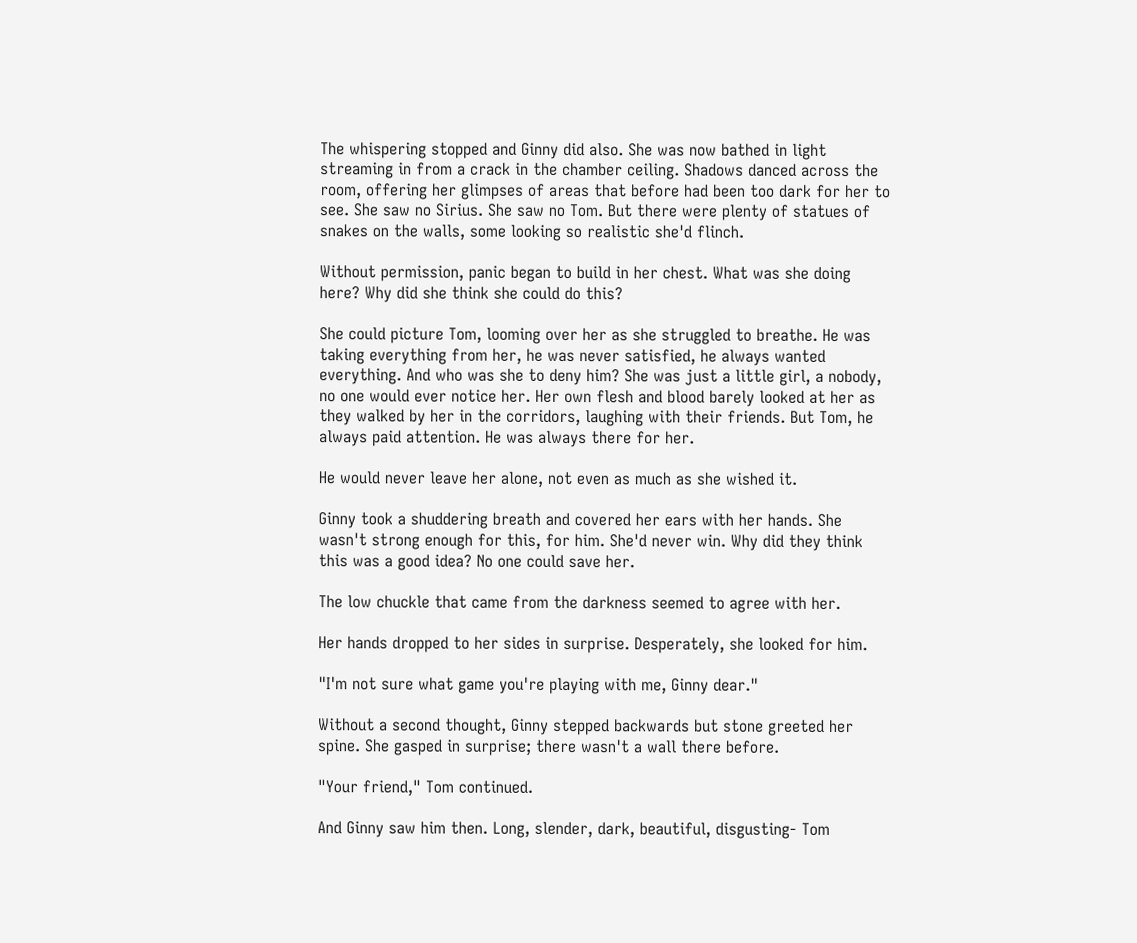The whispering stopped and Ginny did also. She was now bathed in light streaming in from a crack in the chamber ceiling. Shadows danced across the room, offering her glimpses of areas that before had been too dark for her to see. She saw no Sirius. She saw no Tom. But there were plenty of statues of snakes on the walls, some looking so realistic she'd flinch.

Without permission, panic began to build in her chest. What was she doing here? Why did she think she could do this?

She could picture Tom, looming over her as she struggled to breathe. He was taking everything from her, he was never satisfied, he always wanted everything. And who was she to deny him? She was just a little girl, a nobody, no one would ever notice her. Her own flesh and blood barely looked at her as they walked by her in the corridors, laughing with their friends. But Tom, he always paid attention. He was always there for her.

He would never leave her alone, not even as much as she wished it.

Ginny took a shuddering breath and covered her ears with her hands. She wasn't strong enough for this, for him. She'd never win. Why did they think this was a good idea? No one could save her.

The low chuckle that came from the darkness seemed to agree with her.

Her hands dropped to her sides in surprise. Desperately, she looked for him.

"I'm not sure what game you're playing with me, Ginny dear."

Without a second thought, Ginny stepped backwards but stone greeted her spine. She gasped in surprise; there wasn't a wall there before.

"Your friend," Tom continued.

And Ginny saw him then. Long, slender, dark, beautiful, disgusting- Tom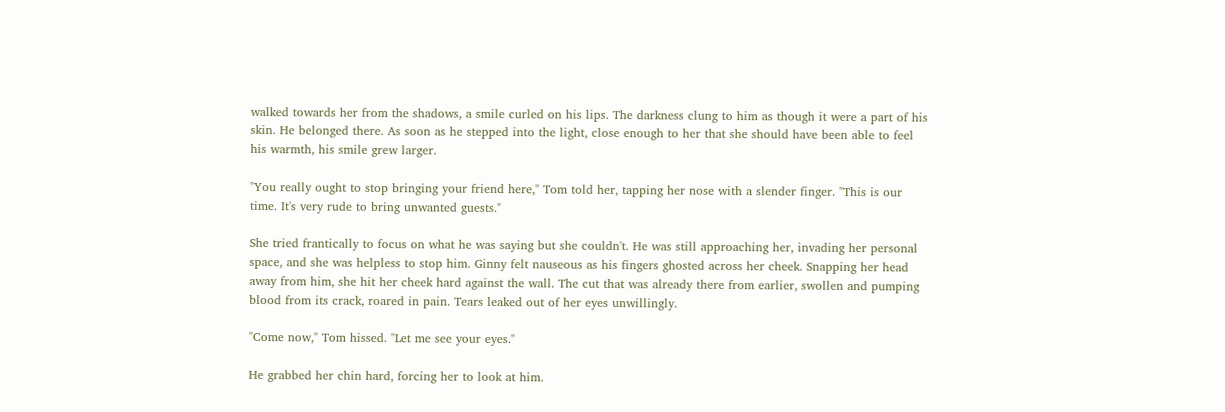walked towards her from the shadows, a smile curled on his lips. The darkness clung to him as though it were a part of his skin. He belonged there. As soon as he stepped into the light, close enough to her that she should have been able to feel his warmth, his smile grew larger.

"You really ought to stop bringing your friend here," Tom told her, tapping her nose with a slender finger. "This is our time. It's very rude to bring unwanted guests."

She tried frantically to focus on what he was saying but she couldn't. He was still approaching her, invading her personal space, and she was helpless to stop him. Ginny felt nauseous as his fingers ghosted across her cheek. Snapping her head away from him, she hit her cheek hard against the wall. The cut that was already there from earlier, swollen and pumping blood from its crack, roared in pain. Tears leaked out of her eyes unwillingly.

"Come now," Tom hissed. "Let me see your eyes."

He grabbed her chin hard, forcing her to look at him.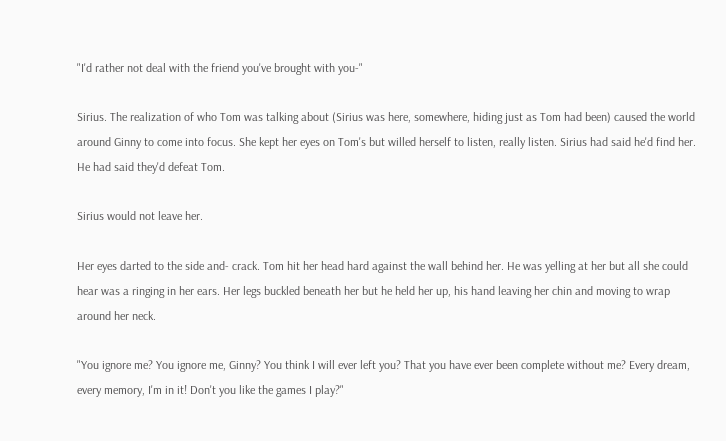"I'd rather not deal with the friend you've brought with you-"

Sirius. The realization of who Tom was talking about (Sirius was here, somewhere, hiding just as Tom had been) caused the world around Ginny to come into focus. She kept her eyes on Tom's but willed herself to listen, really listen. Sirius had said he'd find her. He had said they'd defeat Tom.

Sirius would not leave her.

Her eyes darted to the side and- crack. Tom hit her head hard against the wall behind her. He was yelling at her but all she could hear was a ringing in her ears. Her legs buckled beneath her but he held her up, his hand leaving her chin and moving to wrap around her neck.

"You ignore me? You ignore me, Ginny? You think I will ever left you? That you have ever been complete without me? Every dream, every memory, I'm in it! Don't you like the games I play?"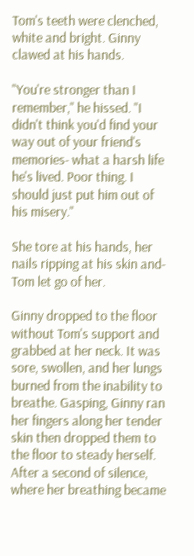Tom's teeth were clenched, white and bright. Ginny clawed at his hands.

"You're stronger than I remember," he hissed. "I didn't think you'd find your way out of your friend's memories- what a harsh life he's lived. Poor thing. I should just put him out of his misery."

She tore at his hands, her nails ripping at his skin and- Tom let go of her.

Ginny dropped to the floor without Tom's support and grabbed at her neck. It was sore, swollen, and her lungs burned from the inability to breathe. Gasping, Ginny ran her fingers along her tender skin then dropped them to the floor to steady herself. After a second of silence, where her breathing became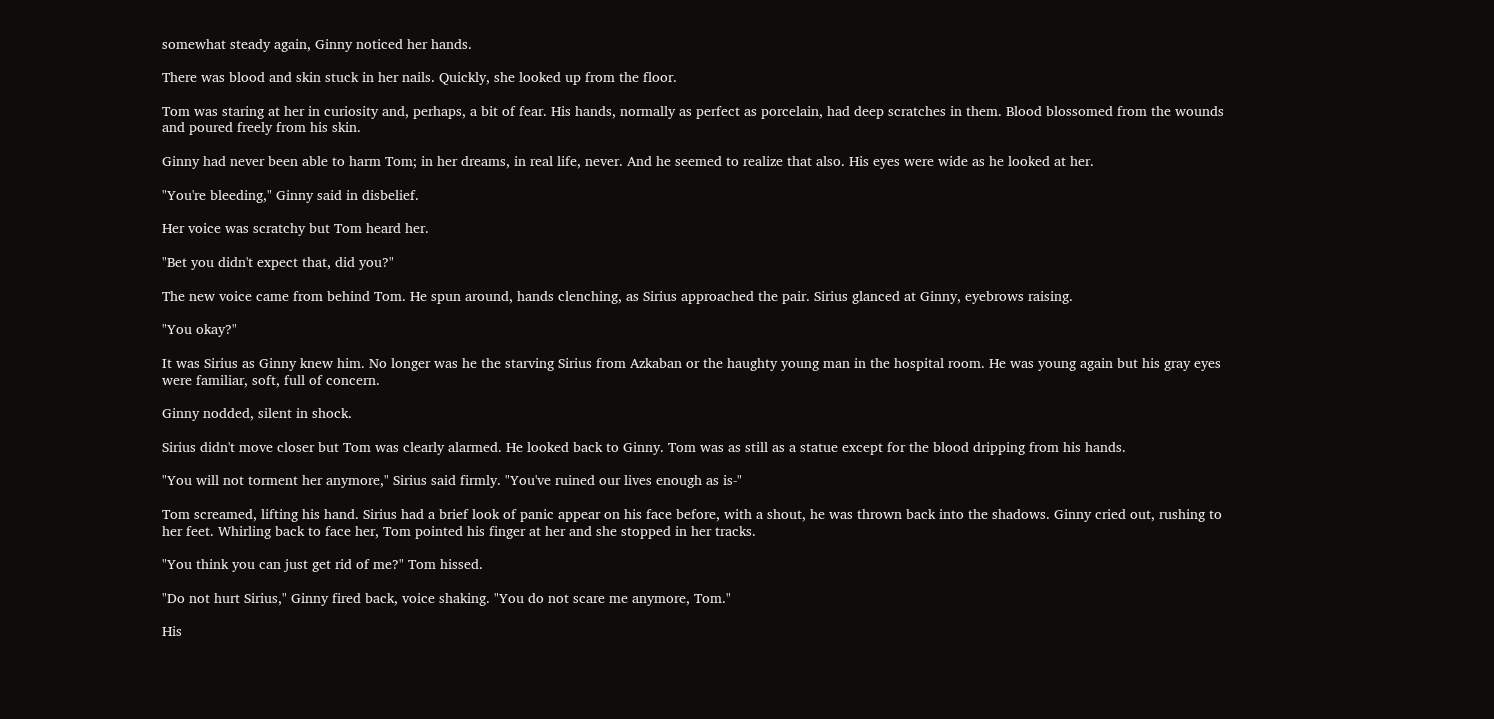somewhat steady again, Ginny noticed her hands.

There was blood and skin stuck in her nails. Quickly, she looked up from the floor.

Tom was staring at her in curiosity and, perhaps, a bit of fear. His hands, normally as perfect as porcelain, had deep scratches in them. Blood blossomed from the wounds and poured freely from his skin.

Ginny had never been able to harm Tom; in her dreams, in real life, never. And he seemed to realize that also. His eyes were wide as he looked at her.

"You're bleeding," Ginny said in disbelief.

Her voice was scratchy but Tom heard her.

"Bet you didn't expect that, did you?"

The new voice came from behind Tom. He spun around, hands clenching, as Sirius approached the pair. Sirius glanced at Ginny, eyebrows raising.

"You okay?"

It was Sirius as Ginny knew him. No longer was he the starving Sirius from Azkaban or the haughty young man in the hospital room. He was young again but his gray eyes were familiar, soft, full of concern.

Ginny nodded, silent in shock.

Sirius didn't move closer but Tom was clearly alarmed. He looked back to Ginny. Tom was as still as a statue except for the blood dripping from his hands.

"You will not torment her anymore," Sirius said firmly. "You've ruined our lives enough as is-"

Tom screamed, lifting his hand. Sirius had a brief look of panic appear on his face before, with a shout, he was thrown back into the shadows. Ginny cried out, rushing to her feet. Whirling back to face her, Tom pointed his finger at her and she stopped in her tracks.

"You think you can just get rid of me?" Tom hissed.

"Do not hurt Sirius," Ginny fired back, voice shaking. "You do not scare me anymore, Tom."

His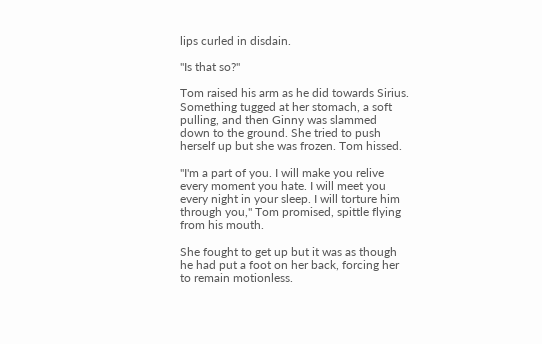lips curled in disdain.

"Is that so?"

Tom raised his arm as he did towards Sirius. Something tugged at her stomach, a soft pulling, and then Ginny was slammed down to the ground. She tried to push herself up but she was frozen. Tom hissed.

"I'm a part of you. I will make you relive every moment you hate. I will meet you every night in your sleep. I will torture him through you," Tom promised, spittle flying from his mouth.

She fought to get up but it was as though he had put a foot on her back, forcing her to remain motionless.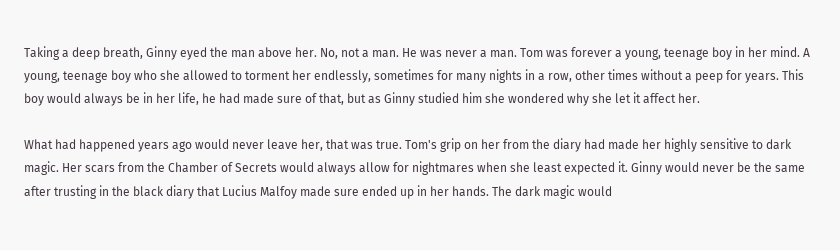Taking a deep breath, Ginny eyed the man above her. No, not a man. He was never a man. Tom was forever a young, teenage boy in her mind. A young, teenage boy who she allowed to torment her endlessly, sometimes for many nights in a row, other times without a peep for years. This boy would always be in her life, he had made sure of that, but as Ginny studied him she wondered why she let it affect her.

What had happened years ago would never leave her, that was true. Tom's grip on her from the diary had made her highly sensitive to dark magic. Her scars from the Chamber of Secrets would always allow for nightmares when she least expected it. Ginny would never be the same after trusting in the black diary that Lucius Malfoy made sure ended up in her hands. The dark magic would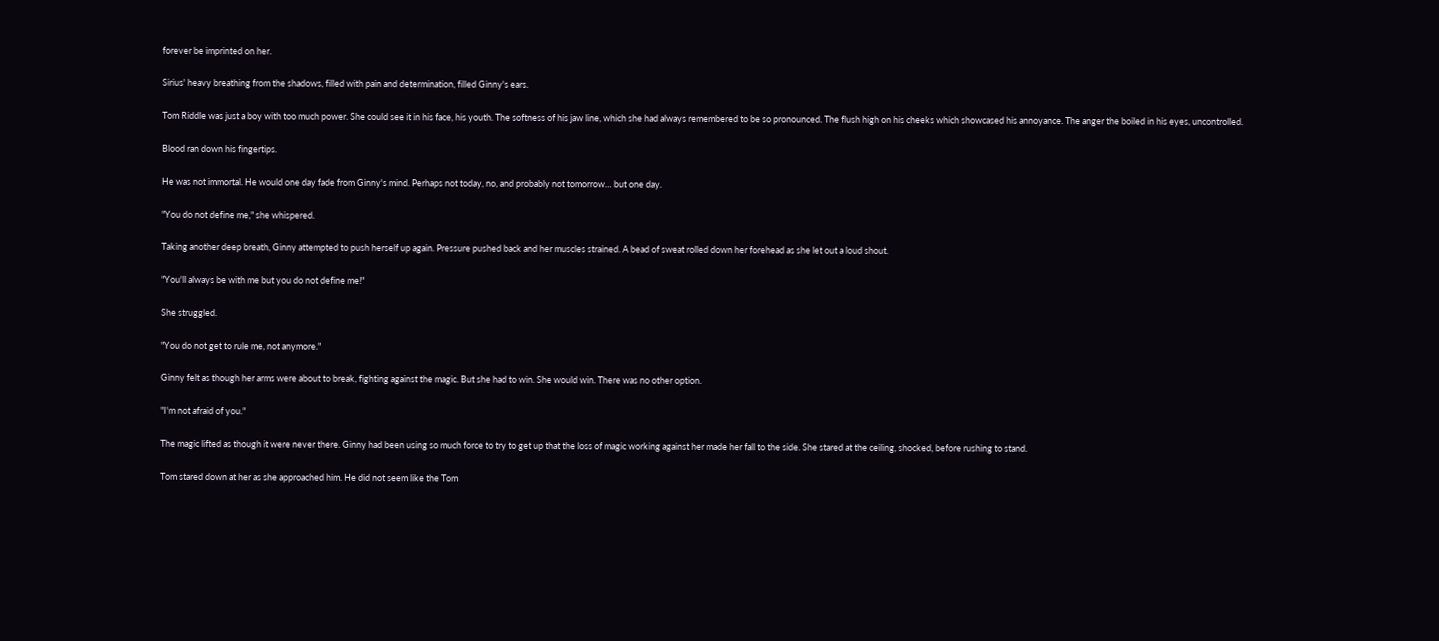forever be imprinted on her.

Sirius' heavy breathing from the shadows, filled with pain and determination, filled Ginny's ears.

Tom Riddle was just a boy with too much power. She could see it in his face, his youth. The softness of his jaw line, which she had always remembered to be so pronounced. The flush high on his cheeks which showcased his annoyance. The anger the boiled in his eyes, uncontrolled.

Blood ran down his fingertips.

He was not immortal. He would one day fade from Ginny's mind. Perhaps not today, no, and probably not tomorrow… but one day.

"You do not define me," she whispered.

Taking another deep breath, Ginny attempted to push herself up again. Pressure pushed back and her muscles strained. A bead of sweat rolled down her forehead as she let out a loud shout.

"You'll always be with me but you do not define me!"

She struggled.

"You do not get to rule me, not anymore."

Ginny felt as though her arms were about to break, fighting against the magic. But she had to win. She would win. There was no other option.

"I'm not afraid of you."

The magic lifted as though it were never there. Ginny had been using so much force to try to get up that the loss of magic working against her made her fall to the side. She stared at the ceiling, shocked, before rushing to stand.

Tom stared down at her as she approached him. He did not seem like the Tom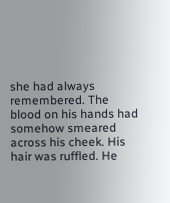she had always remembered. The blood on his hands had somehow smeared across his cheek. His hair was ruffled. He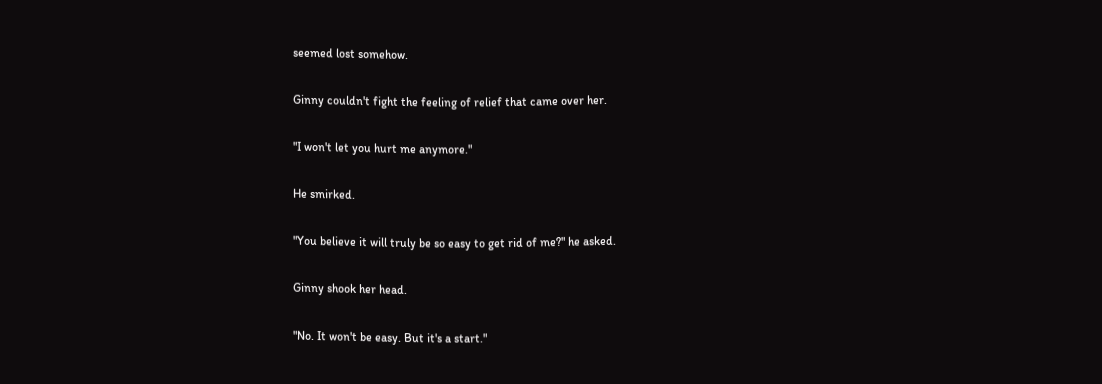seemed lost somehow.

Ginny couldn't fight the feeling of relief that came over her.

"I won't let you hurt me anymore."

He smirked.

"You believe it will truly be so easy to get rid of me?" he asked.

Ginny shook her head.

"No. It won't be easy. But it's a start."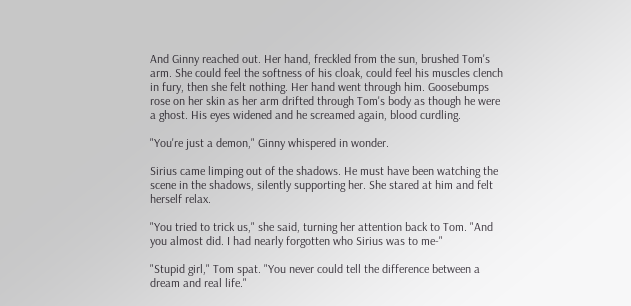And Ginny reached out. Her hand, freckled from the sun, brushed Tom's arm. She could feel the softness of his cloak, could feel his muscles clench in fury, then she felt nothing. Her hand went through him. Goosebumps rose on her skin as her arm drifted through Tom's body as though he were a ghost. His eyes widened and he screamed again, blood curdling.

"You're just a demon," Ginny whispered in wonder.

Sirius came limping out of the shadows. He must have been watching the scene in the shadows, silently supporting her. She stared at him and felt herself relax.

"You tried to trick us," she said, turning her attention back to Tom. "And you almost did. I had nearly forgotten who Sirius was to me-"

"Stupid girl," Tom spat. "You never could tell the difference between a dream and real life."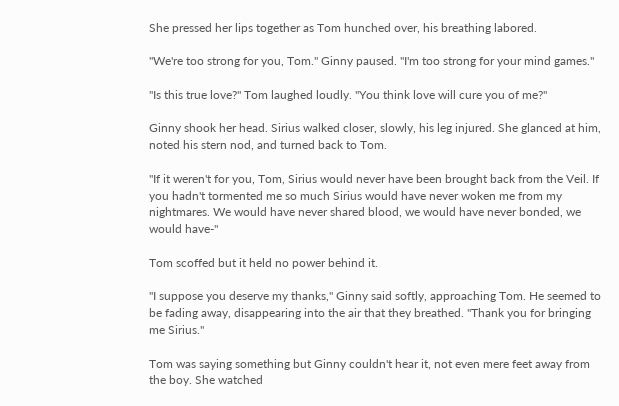She pressed her lips together as Tom hunched over, his breathing labored.

"We're too strong for you, Tom." Ginny paused. "I'm too strong for your mind games."

"Is this true love?" Tom laughed loudly. "You think love will cure you of me?"

Ginny shook her head. Sirius walked closer, slowly, his leg injured. She glanced at him, noted his stern nod, and turned back to Tom.

"If it weren't for you, Tom, Sirius would never have been brought back from the Veil. If you hadn't tormented me so much Sirius would have never woken me from my nightmares. We would have never shared blood, we would have never bonded, we would have-"

Tom scoffed but it held no power behind it.

"I suppose you deserve my thanks," Ginny said softly, approaching Tom. He seemed to be fading away, disappearing into the air that they breathed. "Thank you for bringing me Sirius."

Tom was saying something but Ginny couldn't hear it, not even mere feet away from the boy. She watched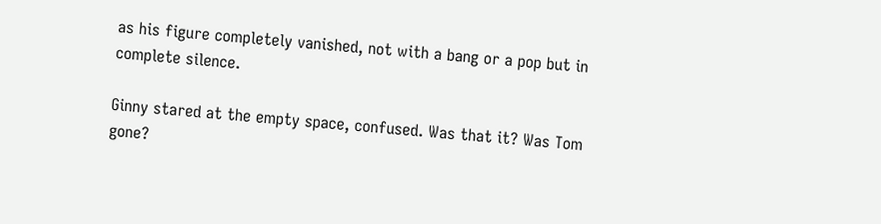as his figure completely vanished, not with a bang or a pop but in complete silence.

Ginny stared at the empty space, confused. Was that it? Was Tom gone?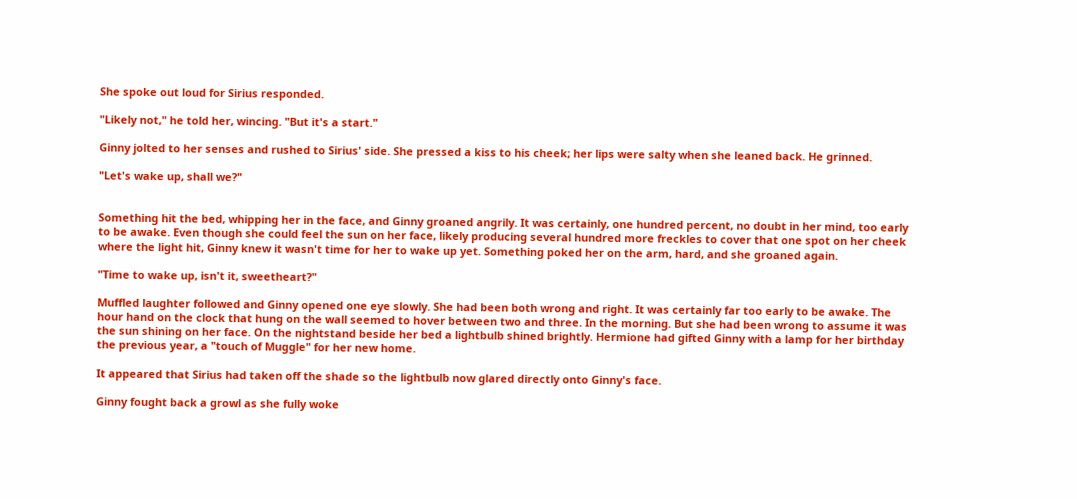She spoke out loud for Sirius responded.

"Likely not," he told her, wincing. "But it's a start."

Ginny jolted to her senses and rushed to Sirius' side. She pressed a kiss to his cheek; her lips were salty when she leaned back. He grinned.

"Let's wake up, shall we?"


Something hit the bed, whipping her in the face, and Ginny groaned angrily. It was certainly, one hundred percent, no doubt in her mind, too early to be awake. Even though she could feel the sun on her face, likely producing several hundred more freckles to cover that one spot on her cheek where the light hit, Ginny knew it wasn't time for her to wake up yet. Something poked her on the arm, hard, and she groaned again.

"Time to wake up, isn't it, sweetheart?"

Muffled laughter followed and Ginny opened one eye slowly. She had been both wrong and right. It was certainly far too early to be awake. The hour hand on the clock that hung on the wall seemed to hover between two and three. In the morning. But she had been wrong to assume it was the sun shining on her face. On the nightstand beside her bed a lightbulb shined brightly. Hermione had gifted Ginny with a lamp for her birthday the previous year, a "touch of Muggle" for her new home.

It appeared that Sirius had taken off the shade so the lightbulb now glared directly onto Ginny's face.

Ginny fought back a growl as she fully woke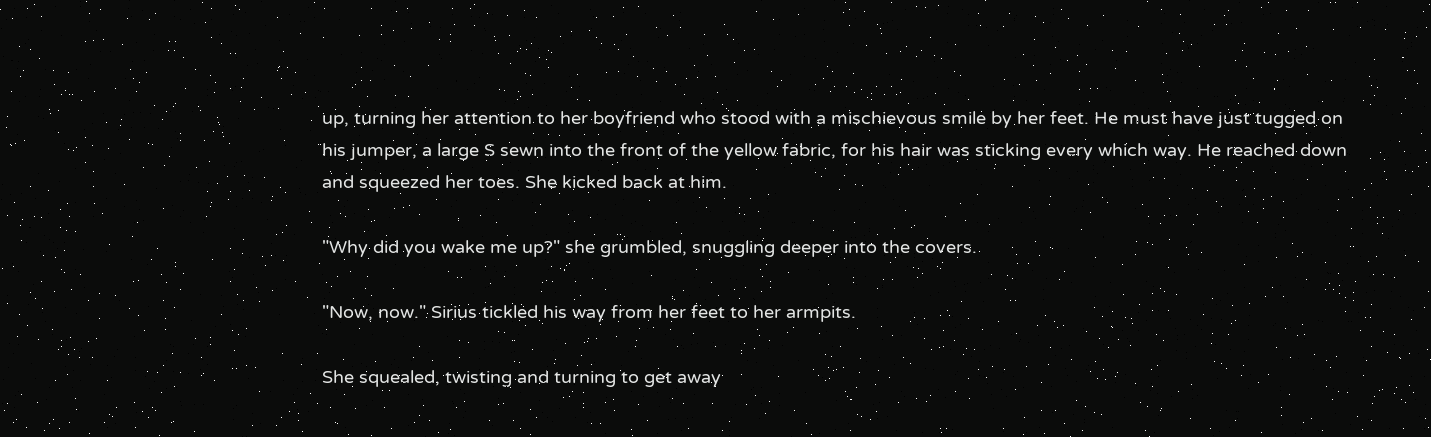up, turning her attention to her boyfriend who stood with a mischievous smile by her feet. He must have just tugged on his jumper, a large S sewn into the front of the yellow fabric, for his hair was sticking every which way. He reached down and squeezed her toes. She kicked back at him.

"Why did you wake me up?" she grumbled, snuggling deeper into the covers.

"Now, now." Sirius tickled his way from her feet to her armpits.

She squealed, twisting and turning to get away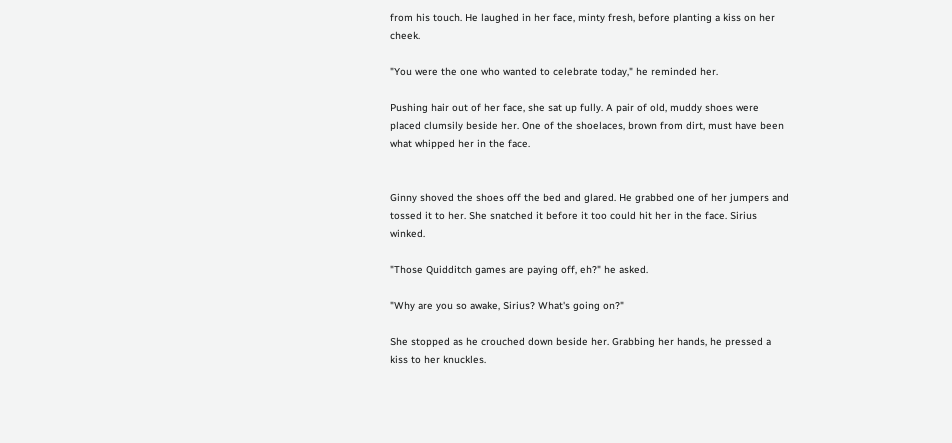from his touch. He laughed in her face, minty fresh, before planting a kiss on her cheek.

"You were the one who wanted to celebrate today," he reminded her.

Pushing hair out of her face, she sat up fully. A pair of old, muddy shoes were placed clumsily beside her. One of the shoelaces, brown from dirt, must have been what whipped her in the face.


Ginny shoved the shoes off the bed and glared. He grabbed one of her jumpers and tossed it to her. She snatched it before it too could hit her in the face. Sirius winked.

"Those Quidditch games are paying off, eh?" he asked.

"Why are you so awake, Sirius? What's going on?"

She stopped as he crouched down beside her. Grabbing her hands, he pressed a kiss to her knuckles.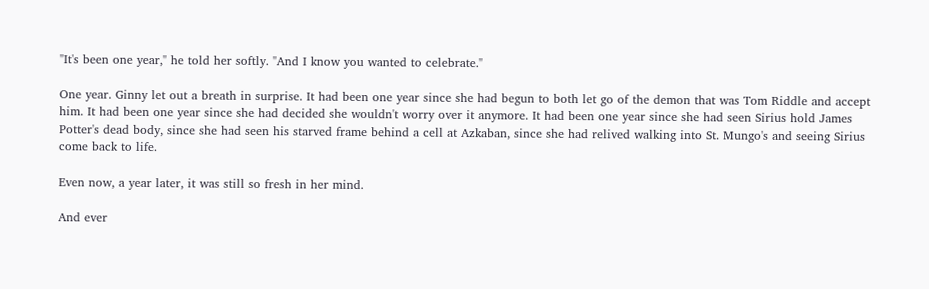"It's been one year," he told her softly. "And I know you wanted to celebrate."

One year. Ginny let out a breath in surprise. It had been one year since she had begun to both let go of the demon that was Tom Riddle and accept him. It had been one year since she had decided she wouldn't worry over it anymore. It had been one year since she had seen Sirius hold James Potter's dead body, since she had seen his starved frame behind a cell at Azkaban, since she had relived walking into St. Mungo's and seeing Sirius come back to life.

Even now, a year later, it was still so fresh in her mind.

And ever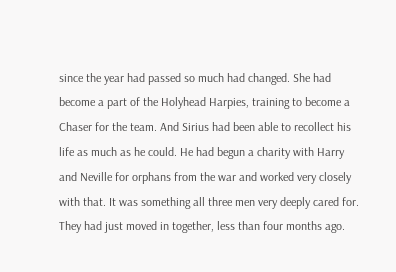since the year had passed so much had changed. She had become a part of the Holyhead Harpies, training to become a Chaser for the team. And Sirius had been able to recollect his life as much as he could. He had begun a charity with Harry and Neville for orphans from the war and worked very closely with that. It was something all three men very deeply cared for. They had just moved in together, less than four months ago.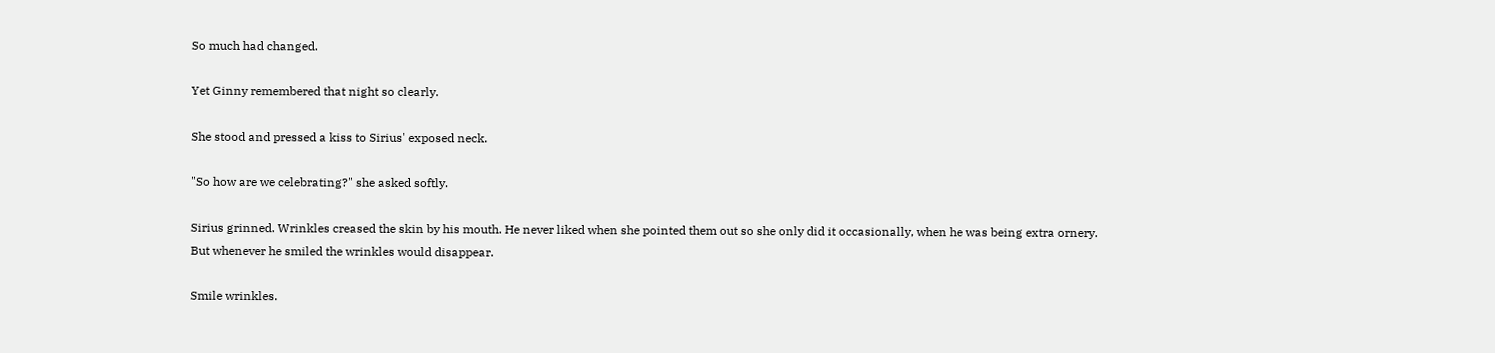So much had changed.

Yet Ginny remembered that night so clearly.

She stood and pressed a kiss to Sirius' exposed neck.

"So how are we celebrating?" she asked softly.

Sirius grinned. Wrinkles creased the skin by his mouth. He never liked when she pointed them out so she only did it occasionally, when he was being extra ornery. But whenever he smiled the wrinkles would disappear.

Smile wrinkles.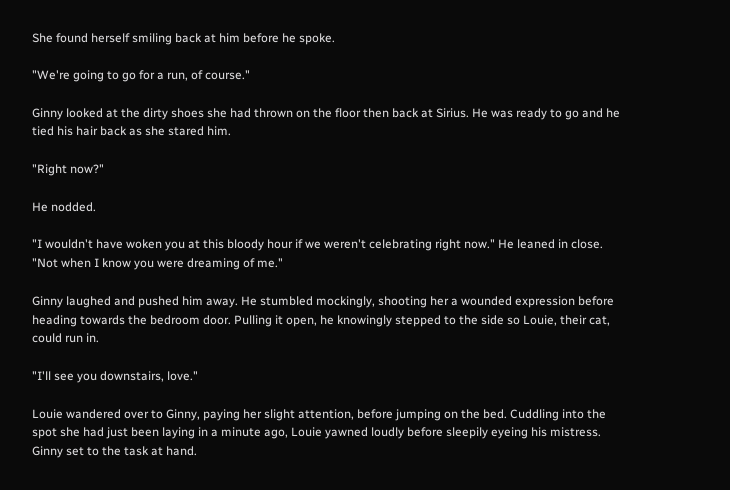She found herself smiling back at him before he spoke.

"We're going to go for a run, of course."

Ginny looked at the dirty shoes she had thrown on the floor then back at Sirius. He was ready to go and he tied his hair back as she stared him.

"Right now?"

He nodded.

"I wouldn't have woken you at this bloody hour if we weren't celebrating right now." He leaned in close. "Not when I know you were dreaming of me."

Ginny laughed and pushed him away. He stumbled mockingly, shooting her a wounded expression before heading towards the bedroom door. Pulling it open, he knowingly stepped to the side so Louie, their cat, could run in.

"I'll see you downstairs, love."

Louie wandered over to Ginny, paying her slight attention, before jumping on the bed. Cuddling into the spot she had just been laying in a minute ago, Louie yawned loudly before sleepily eyeing his mistress. Ginny set to the task at hand.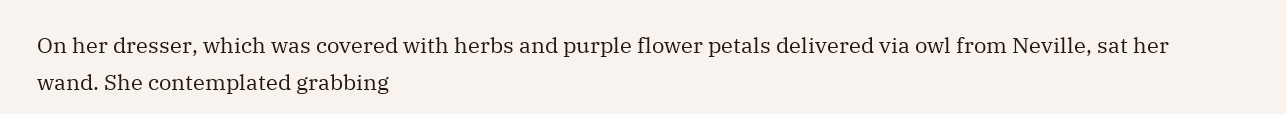On her dresser, which was covered with herbs and purple flower petals delivered via owl from Neville, sat her wand. She contemplated grabbing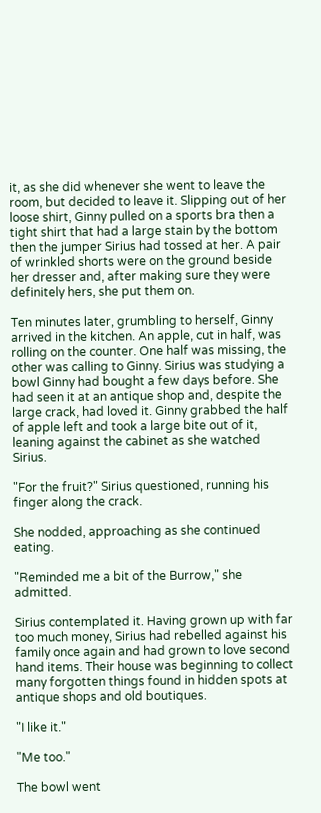it, as she did whenever she went to leave the room, but decided to leave it. Slipping out of her loose shirt, Ginny pulled on a sports bra then a tight shirt that had a large stain by the bottom then the jumper Sirius had tossed at her. A pair of wrinkled shorts were on the ground beside her dresser and, after making sure they were definitely hers, she put them on.

Ten minutes later, grumbling to herself, Ginny arrived in the kitchen. An apple, cut in half, was rolling on the counter. One half was missing, the other was calling to Ginny. Sirius was studying a bowl Ginny had bought a few days before. She had seen it at an antique shop and, despite the large crack, had loved it. Ginny grabbed the half of apple left and took a large bite out of it, leaning against the cabinet as she watched Sirius.

"For the fruit?" Sirius questioned, running his finger along the crack.

She nodded, approaching as she continued eating.

"Reminded me a bit of the Burrow," she admitted.

Sirius contemplated it. Having grown up with far too much money, Sirius had rebelled against his family once again and had grown to love second hand items. Their house was beginning to collect many forgotten things found in hidden spots at antique shops and old boutiques.

"I like it."

"Me too."

The bowl went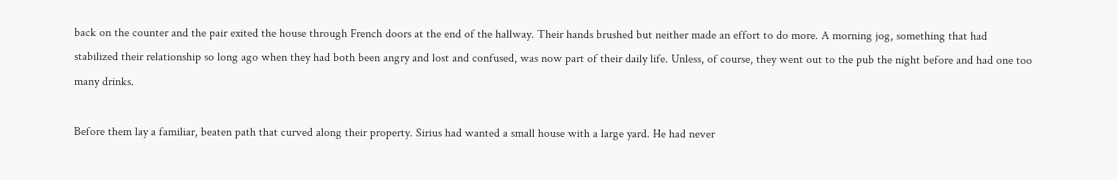back on the counter and the pair exited the house through French doors at the end of the hallway. Their hands brushed but neither made an effort to do more. A morning jog, something that had stabilized their relationship so long ago when they had both been angry and lost and confused, was now part of their daily life. Unless, of course, they went out to the pub the night before and had one too many drinks.

Before them lay a familiar, beaten path that curved along their property. Sirius had wanted a small house with a large yard. He had never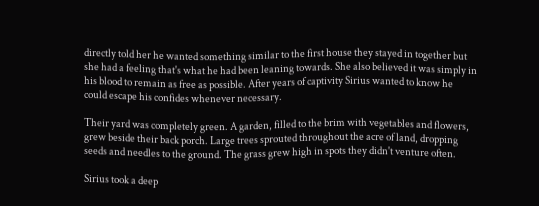directly told her he wanted something similar to the first house they stayed in together but she had a feeling that's what he had been leaning towards. She also believed it was simply in his blood to remain as free as possible. After years of captivity Sirius wanted to know he could escape his confides whenever necessary.

Their yard was completely green. A garden, filled to the brim with vegetables and flowers, grew beside their back porch. Large trees sprouted throughout the acre of land, dropping seeds and needles to the ground. The grass grew high in spots they didn't venture often.

Sirius took a deep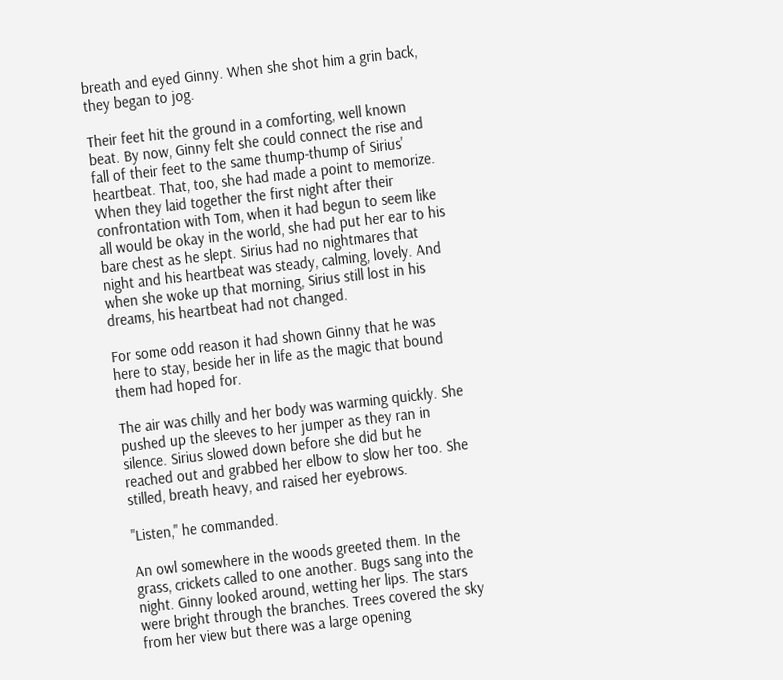breath and eyed Ginny. When she shot him a grin back, they began to jog.

Their feet hit the ground in a comforting, well known beat. By now, Ginny felt she could connect the rise and fall of their feet to the same thump-thump of Sirius' heartbeat. That, too, she had made a point to memorize. When they laid together the first night after their confrontation with Tom, when it had begun to seem like all would be okay in the world, she had put her ear to his bare chest as he slept. Sirius had no nightmares that night and his heartbeat was steady, calming, lovely. And when she woke up that morning, Sirius still lost in his dreams, his heartbeat had not changed.

For some odd reason it had shown Ginny that he was here to stay, beside her in life as the magic that bound them had hoped for.

The air was chilly and her body was warming quickly. She pushed up the sleeves to her jumper as they ran in silence. Sirius slowed down before she did but he reached out and grabbed her elbow to slow her too. She stilled, breath heavy, and raised her eyebrows.

"Listen," he commanded.

An owl somewhere in the woods greeted them. In the grass, crickets called to one another. Bugs sang into the night. Ginny looked around, wetting her lips. The stars were bright through the branches. Trees covered the sky from her view but there was a large opening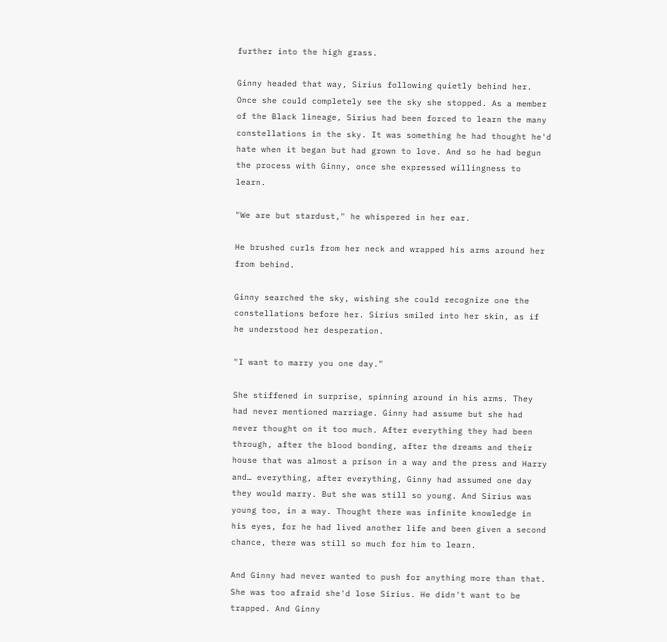further into the high grass.

Ginny headed that way, Sirius following quietly behind her. Once she could completely see the sky she stopped. As a member of the Black lineage, Sirius had been forced to learn the many constellations in the sky. It was something he had thought he'd hate when it began but had grown to love. And so he had begun the process with Ginny, once she expressed willingness to learn.

"We are but stardust," he whispered in her ear.

He brushed curls from her neck and wrapped his arms around her from behind.

Ginny searched the sky, wishing she could recognize one the constellations before her. Sirius smiled into her skin, as if he understood her desperation.

"I want to marry you one day."

She stiffened in surprise, spinning around in his arms. They had never mentioned marriage. Ginny had assume but she had never thought on it too much. After everything they had been through, after the blood bonding, after the dreams and their house that was almost a prison in a way and the press and Harry and… everything, after everything, Ginny had assumed one day they would marry. But she was still so young. And Sirius was young too, in a way. Thought there was infinite knowledge in his eyes, for he had lived another life and been given a second chance, there was still so much for him to learn.

And Ginny had never wanted to push for anything more than that. She was too afraid she'd lose Sirius. He didn't want to be trapped. And Ginny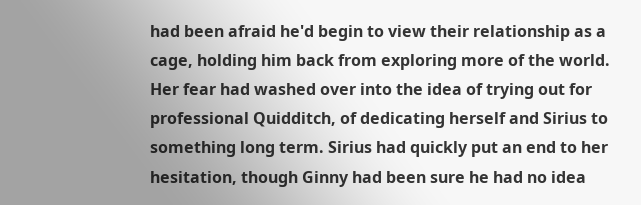had been afraid he'd begin to view their relationship as a cage, holding him back from exploring more of the world. Her fear had washed over into the idea of trying out for professional Quidditch, of dedicating herself and Sirius to something long term. Sirius had quickly put an end to her hesitation, though Ginny had been sure he had no idea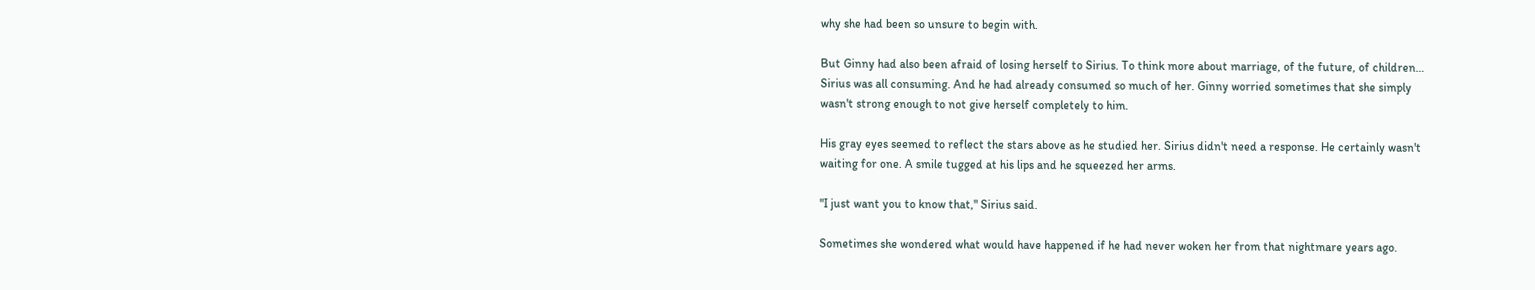why she had been so unsure to begin with.

But Ginny had also been afraid of losing herself to Sirius. To think more about marriage, of the future, of children… Sirius was all consuming. And he had already consumed so much of her. Ginny worried sometimes that she simply wasn't strong enough to not give herself completely to him.

His gray eyes seemed to reflect the stars above as he studied her. Sirius didn't need a response. He certainly wasn't waiting for one. A smile tugged at his lips and he squeezed her arms.

"I just want you to know that," Sirius said.

Sometimes she wondered what would have happened if he had never woken her from that nightmare years ago.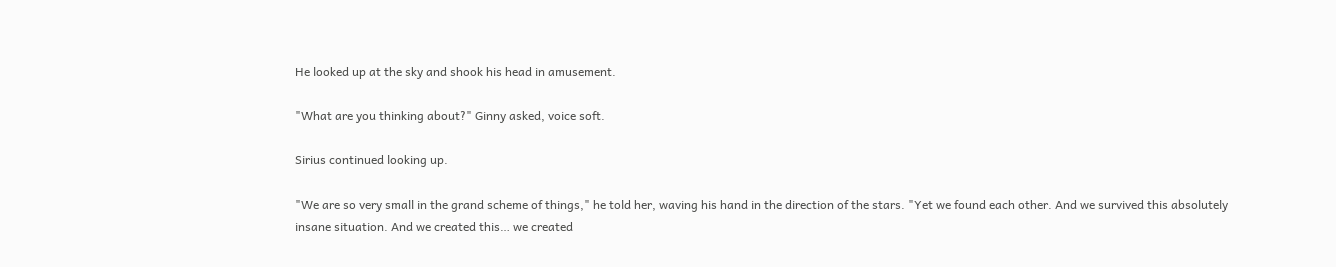He looked up at the sky and shook his head in amusement.

"What are you thinking about?" Ginny asked, voice soft.

Sirius continued looking up.

"We are so very small in the grand scheme of things," he told her, waving his hand in the direction of the stars. "Yet we found each other. And we survived this absolutely insane situation. And we created this… we created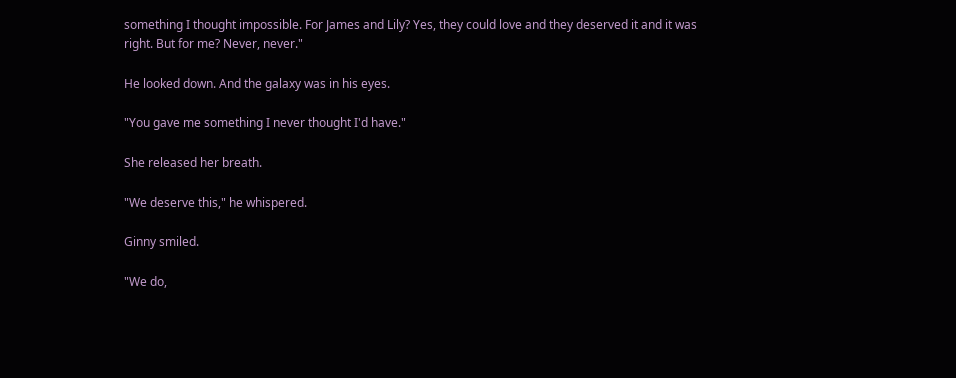something I thought impossible. For James and Lily? Yes, they could love and they deserved it and it was right. But for me? Never, never."

He looked down. And the galaxy was in his eyes.

"You gave me something I never thought I'd have."

She released her breath.

"We deserve this," he whispered.

Ginny smiled.

"We do,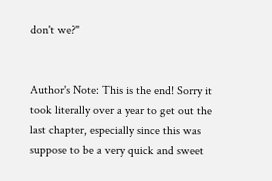don't we?"


Author's Note: This is the end! Sorry it took literally over a year to get out the last chapter, especially since this was suppose to be a very quick and sweet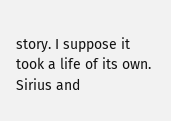story. I suppose it took a life of its own. Sirius and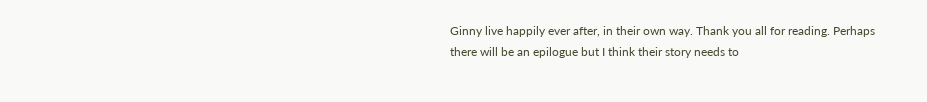Ginny live happily ever after, in their own way. Thank you all for reading. Perhaps there will be an epilogue but I think their story needs to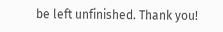be left unfinished. Thank you!